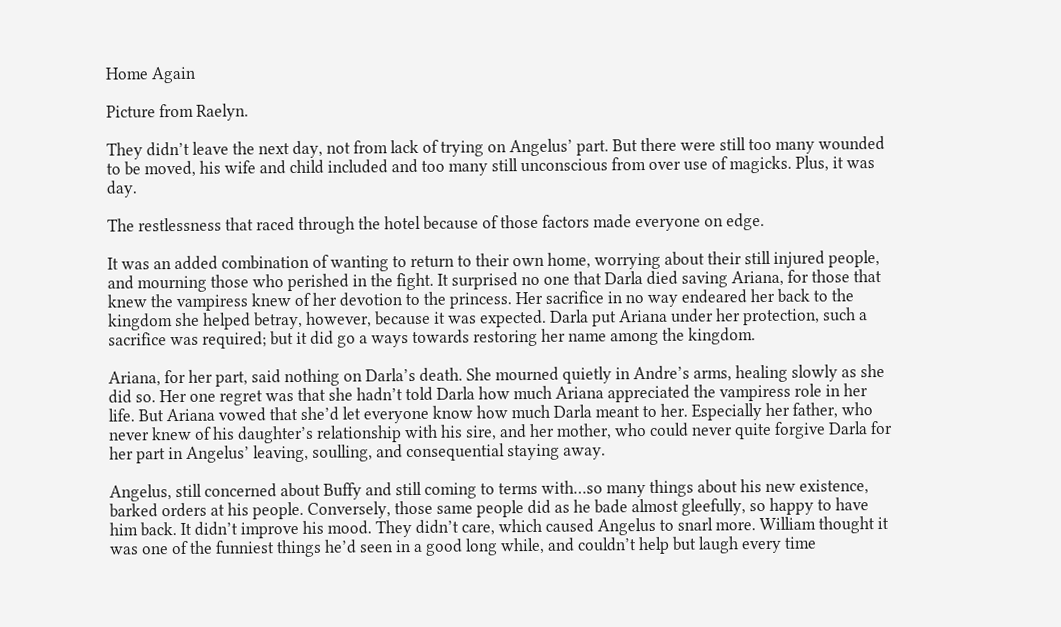Home Again

Picture from Raelyn.

They didn’t leave the next day, not from lack of trying on Angelus’ part. But there were still too many wounded to be moved, his wife and child included and too many still unconscious from over use of magicks. Plus, it was day.

The restlessness that raced through the hotel because of those factors made everyone on edge.

It was an added combination of wanting to return to their own home, worrying about their still injured people, and mourning those who perished in the fight. It surprised no one that Darla died saving Ariana, for those that knew the vampiress knew of her devotion to the princess. Her sacrifice in no way endeared her back to the kingdom she helped betray, however, because it was expected. Darla put Ariana under her protection, such a sacrifice was required; but it did go a ways towards restoring her name among the kingdom.

Ariana, for her part, said nothing on Darla’s death. She mourned quietly in Andre’s arms, healing slowly as she did so. Her one regret was that she hadn’t told Darla how much Ariana appreciated the vampiress role in her life. But Ariana vowed that she’d let everyone know how much Darla meant to her. Especially her father, who never knew of his daughter’s relationship with his sire, and her mother, who could never quite forgive Darla for her part in Angelus’ leaving, soulling, and consequential staying away.

Angelus, still concerned about Buffy and still coming to terms with…so many things about his new existence, barked orders at his people. Conversely, those same people did as he bade almost gleefully, so happy to have him back. It didn’t improve his mood. They didn’t care, which caused Angelus to snarl more. William thought it was one of the funniest things he’d seen in a good long while, and couldn’t help but laugh every time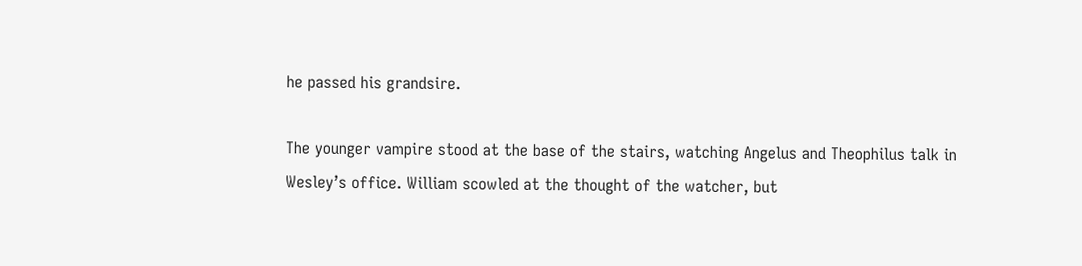he passed his grandsire.

The younger vampire stood at the base of the stairs, watching Angelus and Theophilus talk in Wesley’s office. William scowled at the thought of the watcher, but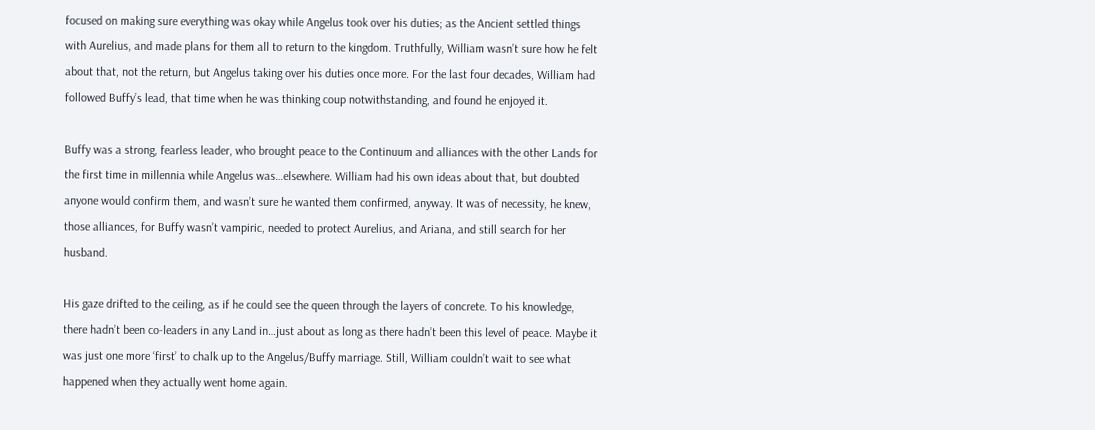focused on making sure everything was okay while Angelus took over his duties; as the Ancient settled things with Aurelius, and made plans for them all to return to the kingdom. Truthfully, William wasn’t sure how he felt about that, not the return, but Angelus taking over his duties once more. For the last four decades, William had followed Buffy’s lead, that time when he was thinking coup notwithstanding, and found he enjoyed it.

Buffy was a strong, fearless leader, who brought peace to the Continuum and alliances with the other Lands for the first time in millennia while Angelus was…elsewhere. William had his own ideas about that, but doubted anyone would confirm them, and wasn’t sure he wanted them confirmed, anyway. It was of necessity, he knew, those alliances, for Buffy wasn’t vampiric, needed to protect Aurelius, and Ariana, and still search for her husband.

His gaze drifted to the ceiling, as if he could see the queen through the layers of concrete. To his knowledge, there hadn’t been co-leaders in any Land in…just about as long as there hadn’t been this level of peace. Maybe it was just one more ‘first’ to chalk up to the Angelus/Buffy marriage. Still, William couldn’t wait to see what happened when they actually went home again.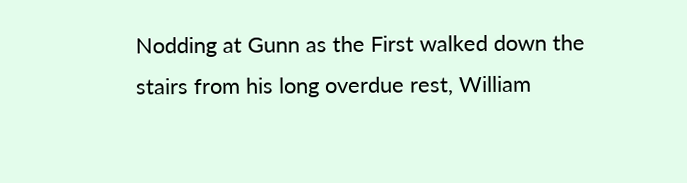Nodding at Gunn as the First walked down the stairs from his long overdue rest, William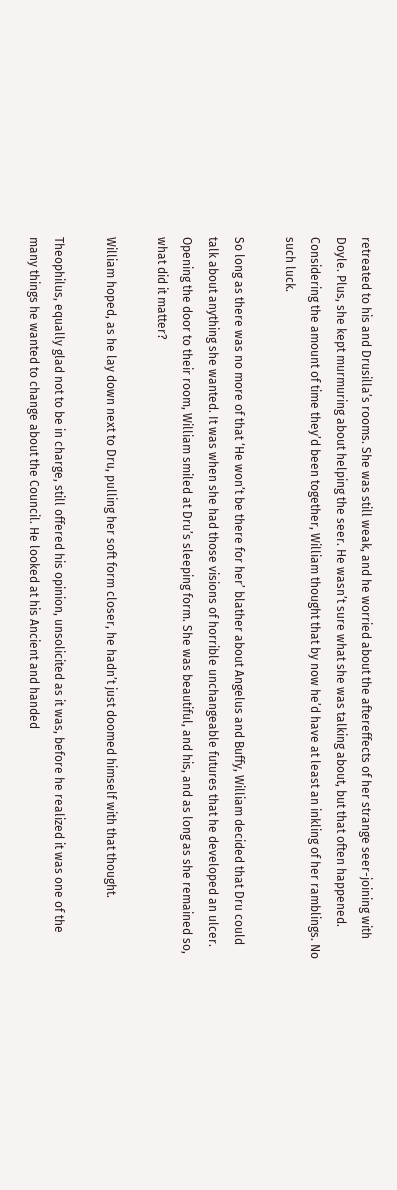retreated to his and Drusilla’s rooms. She was still weak, and he worried about the aftereffects of her strange seer-joining with Doyle. Plus, she kept murmuring about helping the seer. He wasn’t sure what she was talking about, but that often happened. Considering the amount of time they’d been together, William thought that by now he’d have at least an inkling of her ramblings. No such luck.

So long as there was no more of that ‘He won’t be there for her’ blather about Angelus and Buffy, William decided that Dru could talk about anything she wanted. It was when she had those visions of horrible unchangeable futures that he developed an ulcer. Opening the door to their room, William smiled at Dru’s sleeping form. She was beautiful, and his, and as long as she remained so, what did it matter?

William hoped, as he lay down next to Dru, pulling her soft form closer, he hadn’t just doomed himself with that thought.

Theophilus, equally glad not to be in charge, still offered his opinion, unsolicited as it was, before he realized it was one of the many things he wanted to change about the Council. He looked at his Ancient and handed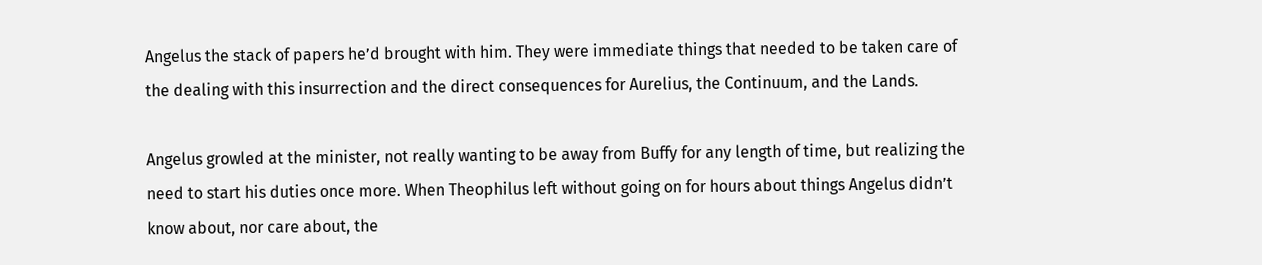Angelus the stack of papers he’d brought with him. They were immediate things that needed to be taken care of the dealing with this insurrection and the direct consequences for Aurelius, the Continuum, and the Lands.

Angelus growled at the minister, not really wanting to be away from Buffy for any length of time, but realizing the need to start his duties once more. When Theophilus left without going on for hours about things Angelus didn’t know about, nor care about, the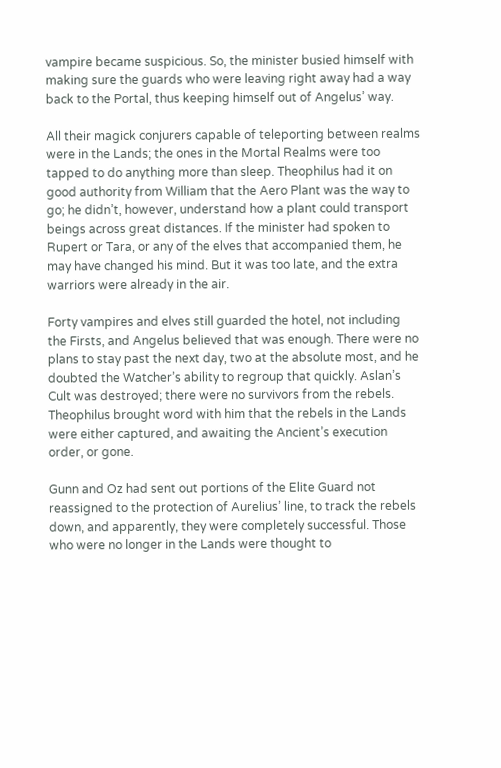vampire became suspicious. So, the minister busied himself with making sure the guards who were leaving right away had a way back to the Portal, thus keeping himself out of Angelus’ way.

All their magick conjurers capable of teleporting between realms were in the Lands; the ones in the Mortal Realms were too tapped to do anything more than sleep. Theophilus had it on good authority from William that the Aero Plant was the way to go; he didn’t, however, understand how a plant could transport beings across great distances. If the minister had spoken to Rupert or Tara, or any of the elves that accompanied them, he may have changed his mind. But it was too late, and the extra warriors were already in the air.

Forty vampires and elves still guarded the hotel, not including the Firsts, and Angelus believed that was enough. There were no plans to stay past the next day, two at the absolute most, and he doubted the Watcher’s ability to regroup that quickly. Aslan’s Cult was destroyed; there were no survivors from the rebels. Theophilus brought word with him that the rebels in the Lands were either captured, and awaiting the Ancient’s execution order, or gone.

Gunn and Oz had sent out portions of the Elite Guard not reassigned to the protection of Aurelius’ line, to track the rebels down, and apparently, they were completely successful. Those who were no longer in the Lands were thought to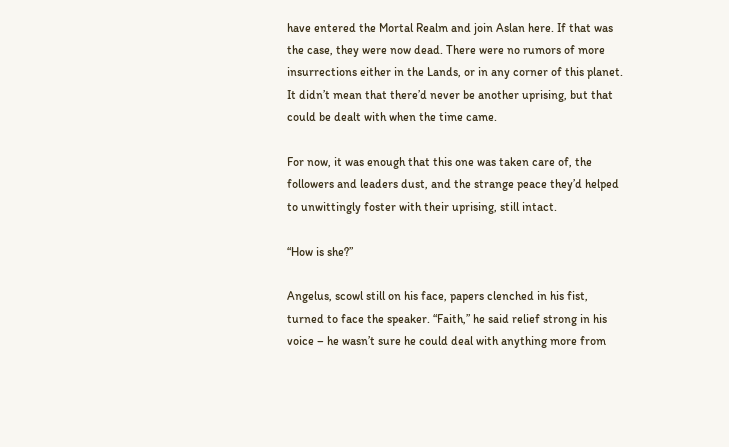have entered the Mortal Realm and join Aslan here. If that was the case, they were now dead. There were no rumors of more insurrections either in the Lands, or in any corner of this planet. It didn’t mean that there’d never be another uprising, but that could be dealt with when the time came.

For now, it was enough that this one was taken care of, the followers and leaders dust, and the strange peace they’d helped to unwittingly foster with their uprising, still intact.

“How is she?”

Angelus, scowl still on his face, papers clenched in his fist, turned to face the speaker. “Faith,” he said relief strong in his voice – he wasn’t sure he could deal with anything more from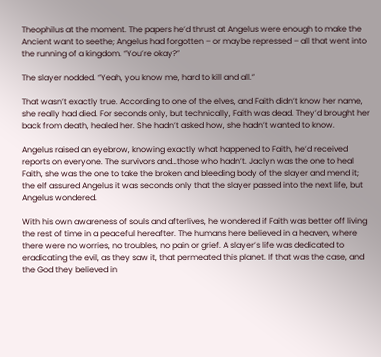Theophilus at the moment. The papers he’d thrust at Angelus were enough to make the Ancient want to seethe; Angelus had forgotten – or maybe repressed – all that went into the running of a kingdom. “You’re okay?”

The slayer nodded. “Yeah, you know me, hard to kill and all.”

That wasn’t exactly true. According to one of the elves, and Faith didn’t know her name, she really had died. For seconds only, but technically, Faith was dead. They’d brought her back from death, healed her. She hadn’t asked how, she hadn’t wanted to know.

Angelus raised an eyebrow, knowing exactly what happened to Faith, he’d received reports on everyone. The survivors and…those who hadn’t. Jaclyn was the one to heal Faith, she was the one to take the broken and bleeding body of the slayer and mend it; the elf assured Angelus it was seconds only that the slayer passed into the next life, but Angelus wondered.

With his own awareness of souls and afterlives, he wondered if Faith was better off living the rest of time in a peaceful hereafter. The humans here believed in a heaven, where there were no worries, no troubles, no pain or grief. A slayer’s life was dedicated to eradicating the evil, as they saw it, that permeated this planet. If that was the case, and the God they believed in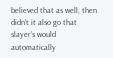believed that as well, then didn’t it also go that slayer’s would automatically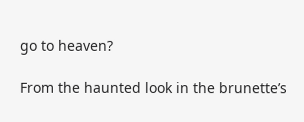go to heaven?

From the haunted look in the brunette’s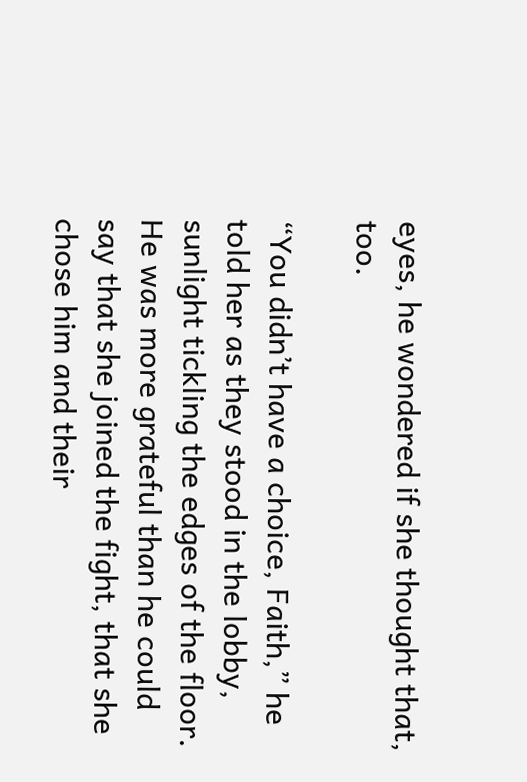eyes, he wondered if she thought that, too.

“You didn’t have a choice, Faith,” he told her as they stood in the lobby, sunlight tickling the edges of the floor. He was more grateful than he could say that she joined the fight, that she chose him and their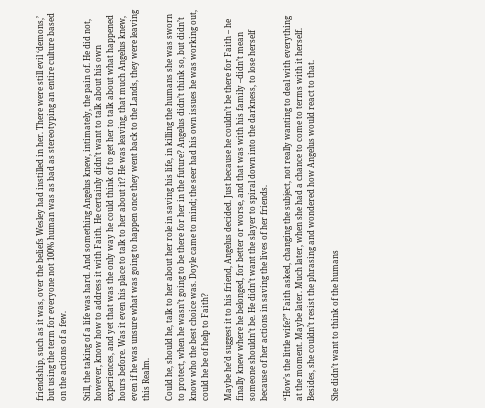friendship, such as it was, over the beliefs Wesley had instilled in her. There were still evil ‘demons,’ but using the term for everyone not 100% human was as bad as stereotyping an entire culture based on the actions of a few.

Still, the taking of a life was hard. And something Angelus knew, intimately, the pain of. He did not, however, know how to address it with Faith. He certainly didn’t want to talk about his own experiences, and yet that was the only way he could think of to get her to talk about what happened hours before. Was it even his place to talk to her about it? He was leaving, that much Angelus knew, even if he was unsure what was going to happen once they went back to the Lands, they were leaving this Realm.

Could he, should he, talk to her about her role in saving his life, in killing the humans she was sworn to protect, when he wasn’t going to be there for her in the future? Angelus didn’t think so, but didn’t know who the best choice was. Doyle came to mind; the seer had his own issues he was working out, could he be of help to Faith?

Maybe he’d suggest it to his friend, Angelus decided. Just because he couldn’t be there for Faith – he finally knew where he belonged, for better or worse, and that was with his family –didn’t mean someone shouldn’t be. He didn’t want the slayer to spiral down into the darkness, to lose herself because of her actions in saving the lives of her friends.

“How’s the little wife?” Faith asked, changing the subject, not really wanting to deal with everything at the moment. Maybe later. Much later, when she had a chance to come to terms with it herself. Besides, she couldn’t resist the phrasing and wondered how Angelus would react to that.

She didn’t want to think of the humans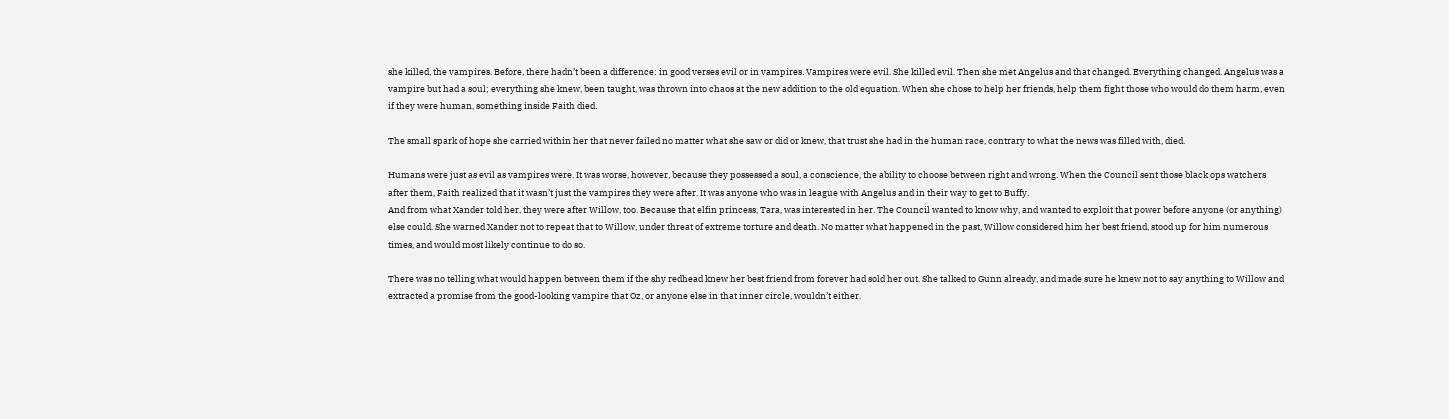she killed, the vampires. Before, there hadn’t been a difference: in good verses evil or in vampires. Vampires were evil. She killed evil. Then she met Angelus and that changed. Everything changed. Angelus was a vampire but had a soul; everything she knew, been taught, was thrown into chaos at the new addition to the old equation. When she chose to help her friends, help them fight those who would do them harm, even if they were human, something inside Faith died.

The small spark of hope she carried within her that never failed no matter what she saw or did or knew, that trust she had in the human race, contrary to what the news was filled with, died.

Humans were just as evil as vampires were. It was worse, however, because they possessed a soul, a conscience, the ability to choose between right and wrong. When the Council sent those black ops watchers after them, Faith realized that it wasn’t just the vampires they were after. It was anyone who was in league with Angelus and in their way to get to Buffy.
And from what Xander told her, they were after Willow, too. Because that elfin princess, Tara, was interested in her. The Council wanted to know why, and wanted to exploit that power before anyone (or anything) else could. She warned Xander not to repeat that to Willow, under threat of extreme torture and death. No matter what happened in the past, Willow considered him her best friend, stood up for him numerous times, and would most likely continue to do so.

There was no telling what would happen between them if the shy redhead knew her best friend from forever had sold her out. She talked to Gunn already, and made sure he knew not to say anything to Willow and extracted a promise from the good-looking vampire that Oz, or anyone else in that inner circle, wouldn’t either.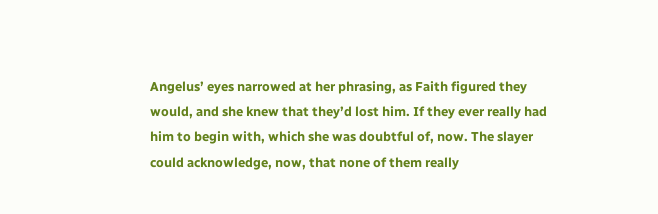Angelus’ eyes narrowed at her phrasing, as Faith figured they would, and she knew that they’d lost him. If they ever really had him to begin with, which she was doubtful of, now. The slayer could acknowledge, now, that none of them really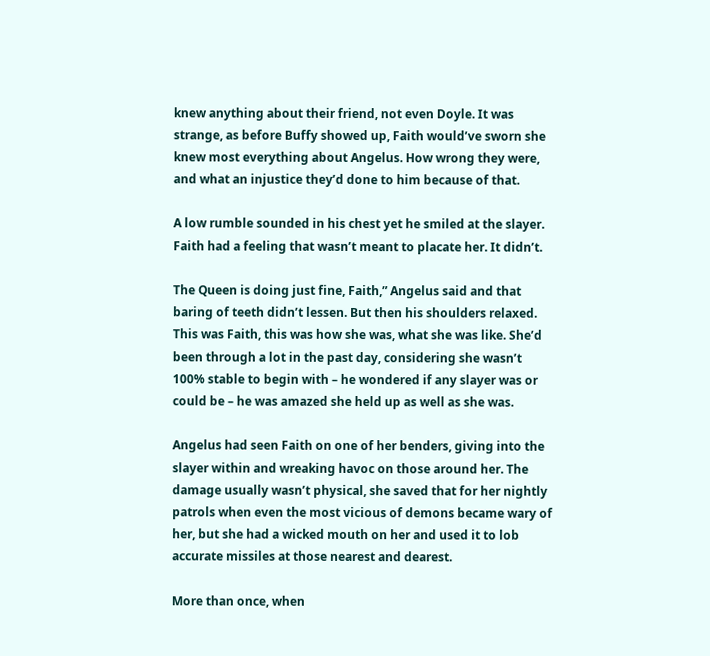knew anything about their friend, not even Doyle. It was strange, as before Buffy showed up, Faith would’ve sworn she knew most everything about Angelus. How wrong they were, and what an injustice they’d done to him because of that.

A low rumble sounded in his chest yet he smiled at the slayer. Faith had a feeling that wasn’t meant to placate her. It didn’t.

The Queen is doing just fine, Faith,” Angelus said and that baring of teeth didn’t lessen. But then his shoulders relaxed. This was Faith, this was how she was, what she was like. She’d been through a lot in the past day, considering she wasn’t 100% stable to begin with – he wondered if any slayer was or could be – he was amazed she held up as well as she was.

Angelus had seen Faith on one of her benders, giving into the slayer within and wreaking havoc on those around her. The damage usually wasn’t physical, she saved that for her nightly patrols when even the most vicious of demons became wary of her, but she had a wicked mouth on her and used it to lob accurate missiles at those nearest and dearest.

More than once, when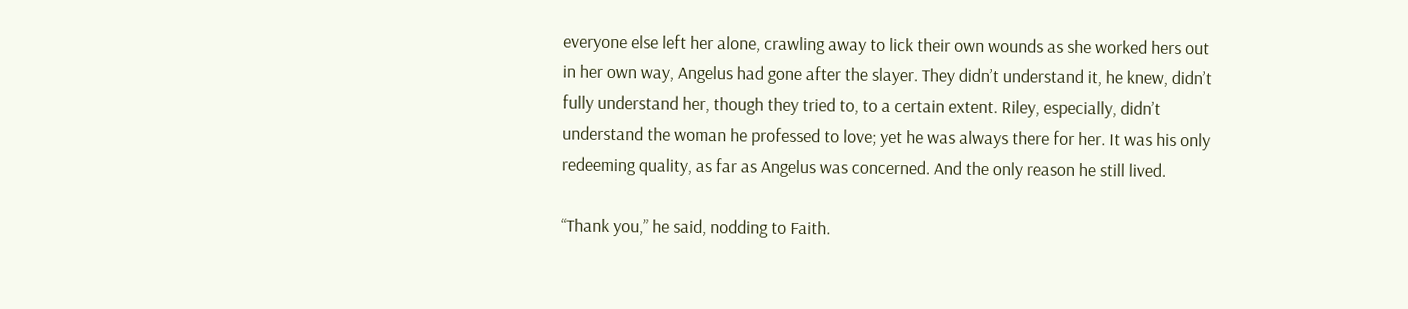everyone else left her alone, crawling away to lick their own wounds as she worked hers out in her own way, Angelus had gone after the slayer. They didn’t understand it, he knew, didn’t fully understand her, though they tried to, to a certain extent. Riley, especially, didn’t understand the woman he professed to love; yet he was always there for her. It was his only redeeming quality, as far as Angelus was concerned. And the only reason he still lived.

“Thank you,” he said, nodding to Faith.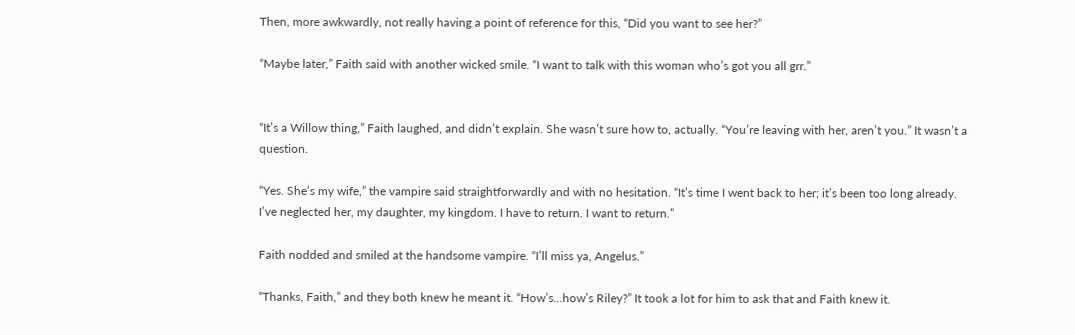Then, more awkwardly, not really having a point of reference for this, “Did you want to see her?”

“Maybe later,” Faith said with another wicked smile. “I want to talk with this woman who’s got you all grr.”


“It’s a Willow thing,” Faith laughed, and didn’t explain. She wasn’t sure how to, actually. “You’re leaving with her, aren’t you.” It wasn’t a question.

“Yes. She’s my wife,” the vampire said straightforwardly and with no hesitation. “It’s time I went back to her; it’s been too long already. I’ve neglected her, my daughter, my kingdom. I have to return. I want to return.”

Faith nodded and smiled at the handsome vampire. “I’ll miss ya, Angelus.”

“Thanks, Faith,” and they both knew he meant it. “How’s…how’s Riley?” It took a lot for him to ask that and Faith knew it.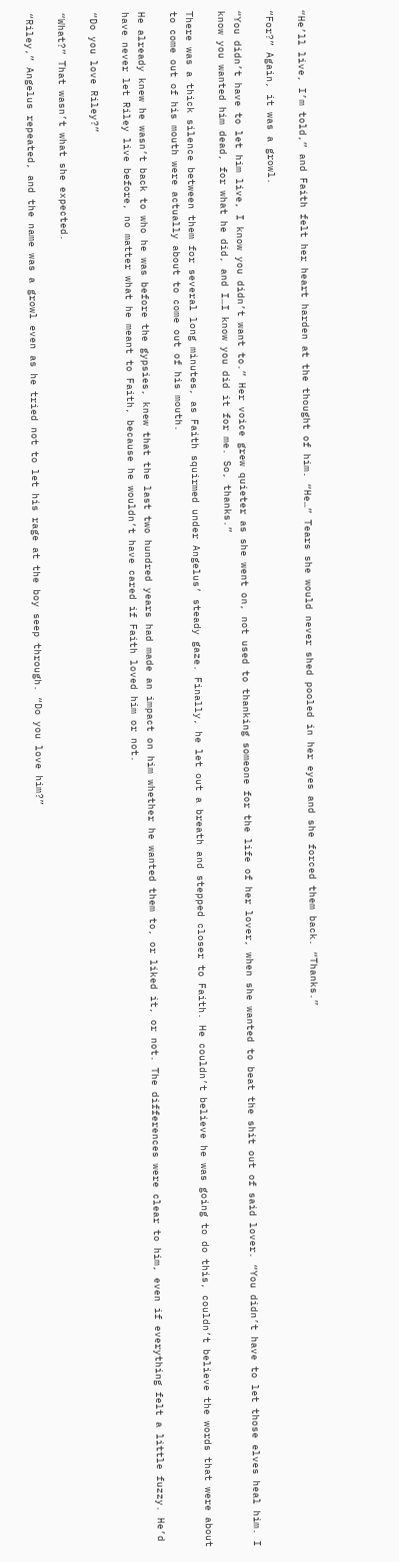“He’ll live, I’m told,” and Faith felt her heart harden at the thought of him. “He…” Tears she would never shed pooled in her eyes and she forced them back. “Thanks.”

“For?” Again, it was a growl.

“You didn’t have to let him live, I know you didn’t want to.” Her voice grew quieter as she went on, not used to thanking someone for the life of her lover, when she wanted to beat the shit out of said lover. “You didn’t have to let those elves heal him. I know you wanted him dead, for what he did, and I…I know you did it for me. So, thanks.”

There was a thick silence between them for several long minutes, as Faith squirmed under Angelus’ steady gaze. Finally, he let out a breath and stepped closer to Faith. He couldn’t believe he was going to do this, couldn’t believe the words that were about to come out of his mouth were actually about to come out of his mouth.

He already knew he wasn’t back to who he was before the gypsies, knew that the last two hundred years had made an impact on him whether he wanted them to, or liked it, or not. The differences were clear to him, even if everything felt a little fuzzy. He’d have never let Riley live before, no matter what he meant to Faith, because he wouldn’t have cared if Faith loved him or not.

“Do you love Riley?”

“What?” That wasn’t what she expected.

“Riley,” Angelus repeated, and the name was a growl even as he tried not to let his rage at the boy seep through. “Do you love him?”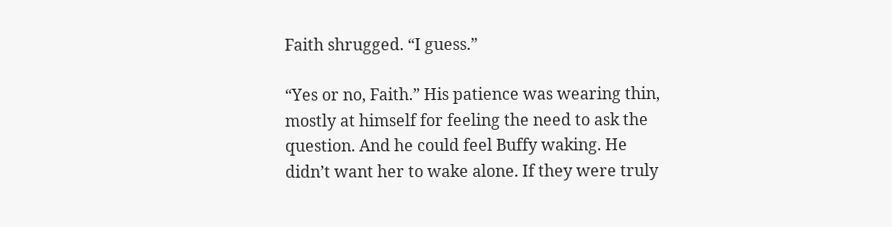Faith shrugged. “I guess.”

“Yes or no, Faith.” His patience was wearing thin, mostly at himself for feeling the need to ask the question. And he could feel Buffy waking. He didn’t want her to wake alone. If they were truly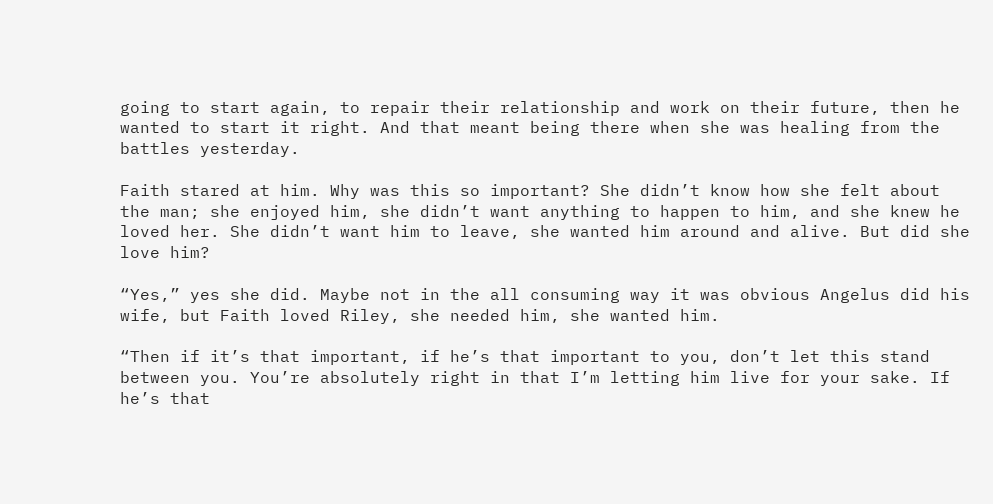going to start again, to repair their relationship and work on their future, then he wanted to start it right. And that meant being there when she was healing from the battles yesterday.

Faith stared at him. Why was this so important? She didn’t know how she felt about the man; she enjoyed him, she didn’t want anything to happen to him, and she knew he loved her. She didn’t want him to leave, she wanted him around and alive. But did she love him?

“Yes,” yes she did. Maybe not in the all consuming way it was obvious Angelus did his wife, but Faith loved Riley, she needed him, she wanted him.

“Then if it’s that important, if he’s that important to you, don’t let this stand between you. You’re absolutely right in that I’m letting him live for your sake. If he’s that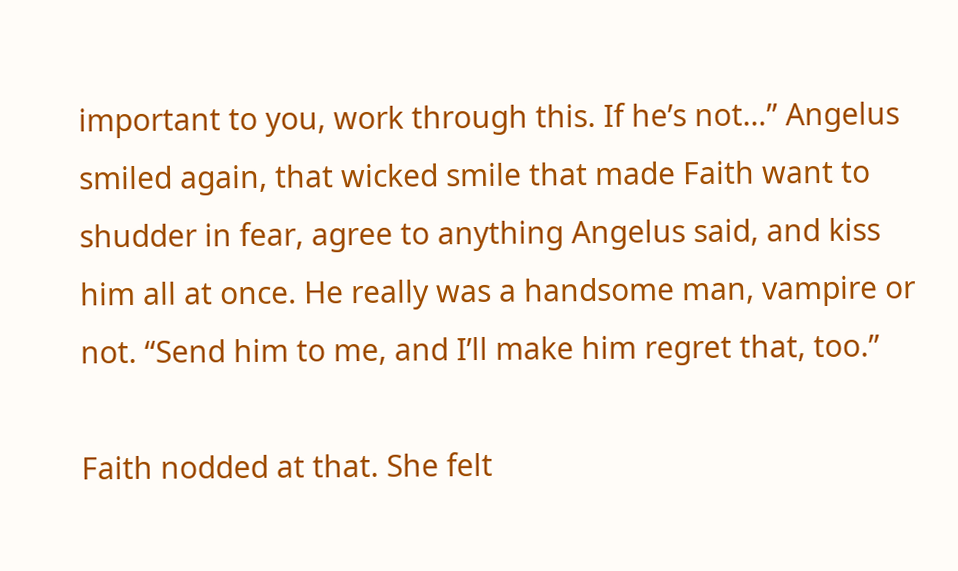important to you, work through this. If he’s not…” Angelus smiled again, that wicked smile that made Faith want to shudder in fear, agree to anything Angelus said, and kiss him all at once. He really was a handsome man, vampire or not. “Send him to me, and I’ll make him regret that, too.”

Faith nodded at that. She felt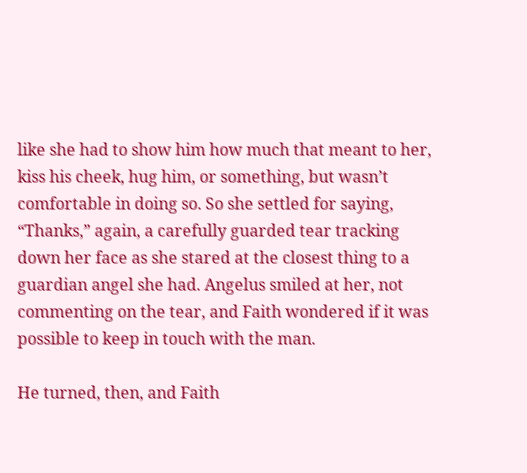like she had to show him how much that meant to her, kiss his cheek, hug him, or something, but wasn’t comfortable in doing so. So she settled for saying, “Thanks,” again, a carefully guarded tear tracking down her face as she stared at the closest thing to a guardian angel she had. Angelus smiled at her, not commenting on the tear, and Faith wondered if it was possible to keep in touch with the man.

He turned, then, and Faith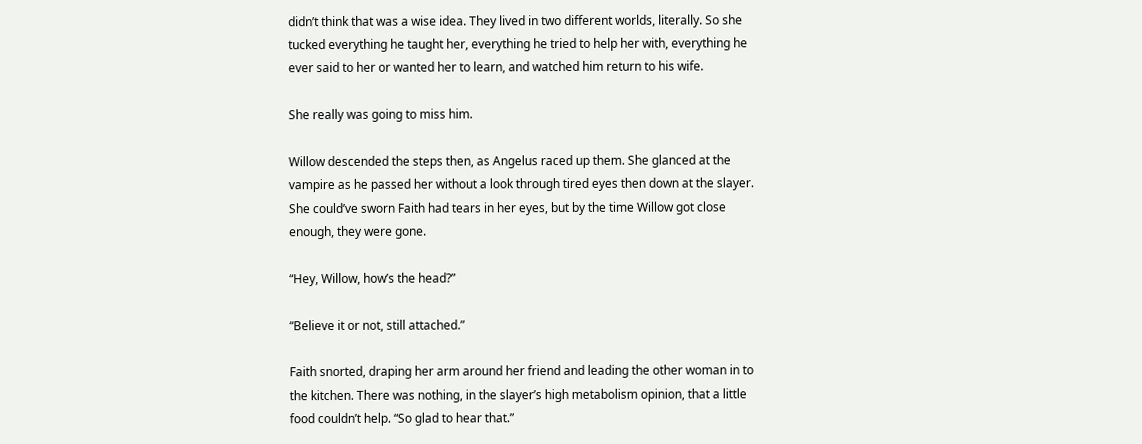didn’t think that was a wise idea. They lived in two different worlds, literally. So she tucked everything he taught her, everything he tried to help her with, everything he ever said to her or wanted her to learn, and watched him return to his wife.

She really was going to miss him.

Willow descended the steps then, as Angelus raced up them. She glanced at the vampire as he passed her without a look through tired eyes then down at the slayer. She could’ve sworn Faith had tears in her eyes, but by the time Willow got close enough, they were gone.

“Hey, Willow, how’s the head?”

“Believe it or not, still attached.”

Faith snorted, draping her arm around her friend and leading the other woman in to the kitchen. There was nothing, in the slayer’s high metabolism opinion, that a little food couldn’t help. “So glad to hear that.”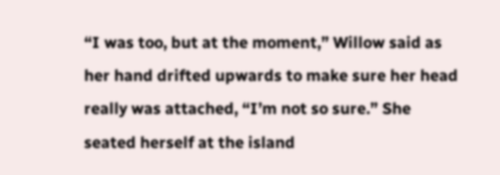“I was too, but at the moment,” Willow said as her hand drifted upwards to make sure her head really was attached, “I’m not so sure.” She seated herself at the island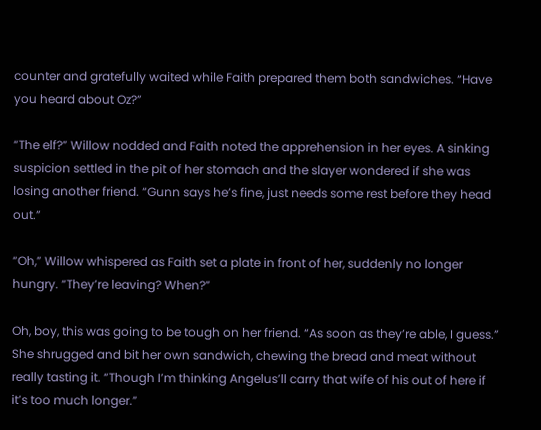counter and gratefully waited while Faith prepared them both sandwiches. “Have you heard about Oz?”

“The elf?” Willow nodded and Faith noted the apprehension in her eyes. A sinking suspicion settled in the pit of her stomach and the slayer wondered if she was losing another friend. “Gunn says he’s fine, just needs some rest before they head out.”

“Oh,” Willow whispered as Faith set a plate in front of her, suddenly no longer hungry. “They’re leaving? When?”

Oh, boy, this was going to be tough on her friend. “As soon as they’re able, I guess.” She shrugged and bit her own sandwich, chewing the bread and meat without really tasting it. “Though I’m thinking Angelus’ll carry that wife of his out of here if it’s too much longer.”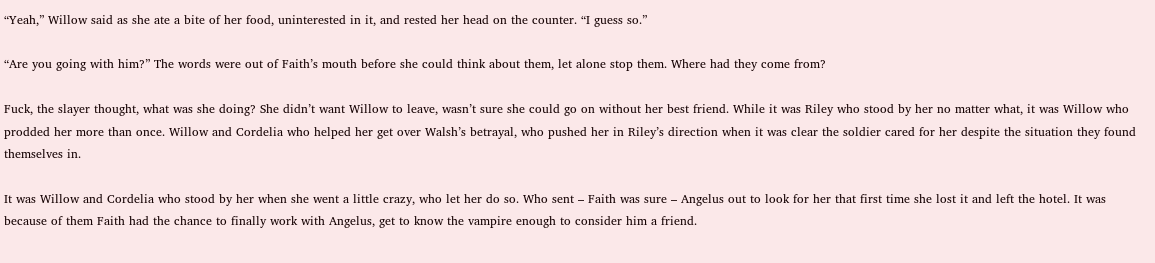“Yeah,” Willow said as she ate a bite of her food, uninterested in it, and rested her head on the counter. “I guess so.”

“Are you going with him?” The words were out of Faith’s mouth before she could think about them, let alone stop them. Where had they come from?

Fuck, the slayer thought, what was she doing? She didn’t want Willow to leave, wasn’t sure she could go on without her best friend. While it was Riley who stood by her no matter what, it was Willow who prodded her more than once. Willow and Cordelia who helped her get over Walsh’s betrayal, who pushed her in Riley’s direction when it was clear the soldier cared for her despite the situation they found themselves in.

It was Willow and Cordelia who stood by her when she went a little crazy, who let her do so. Who sent – Faith was sure – Angelus out to look for her that first time she lost it and left the hotel. It was because of them Faith had the chance to finally work with Angelus, get to know the vampire enough to consider him a friend.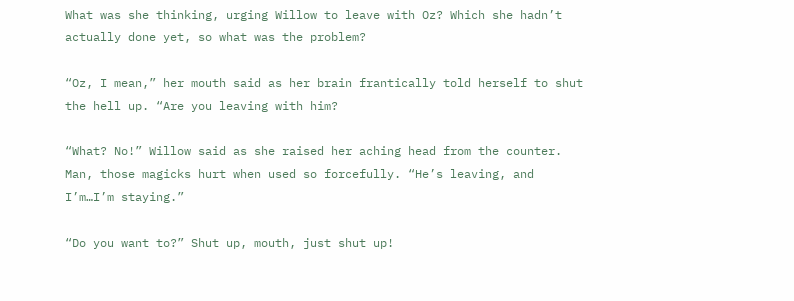What was she thinking, urging Willow to leave with Oz? Which she hadn’t actually done yet, so what was the problem?

“Oz, I mean,” her mouth said as her brain frantically told herself to shut the hell up. “Are you leaving with him?

“What? No!” Willow said as she raised her aching head from the counter. Man, those magicks hurt when used so forcefully. “He’s leaving, and I’m…I’m staying.”

“Do you want to?” Shut up, mouth, just shut up!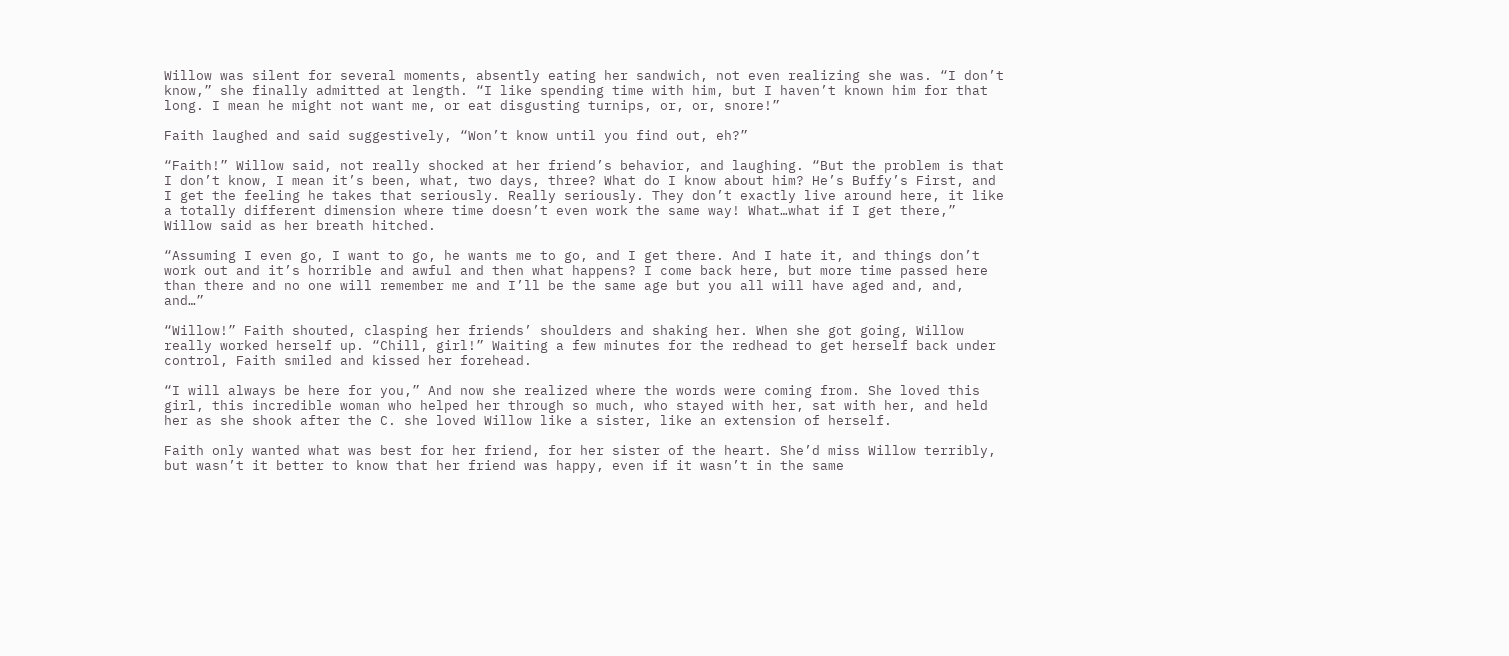Willow was silent for several moments, absently eating her sandwich, not even realizing she was. “I don’t know,” she finally admitted at length. “I like spending time with him, but I haven’t known him for that long. I mean he might not want me, or eat disgusting turnips, or, or, snore!”

Faith laughed and said suggestively, “Won’t know until you find out, eh?”

“Faith!” Willow said, not really shocked at her friend’s behavior, and laughing. “But the problem is that I don’t know, I mean it’s been, what, two days, three? What do I know about him? He’s Buffy’s First, and I get the feeling he takes that seriously. Really seriously. They don’t exactly live around here, it like a totally different dimension where time doesn’t even work the same way! What…what if I get there,” Willow said as her breath hitched.

“Assuming I even go, I want to go, he wants me to go, and I get there. And I hate it, and things don’t work out and it’s horrible and awful and then what happens? I come back here, but more time passed here than there and no one will remember me and I’ll be the same age but you all will have aged and, and, and…”

“Willow!” Faith shouted, clasping her friends’ shoulders and shaking her. When she got going, Willow really worked herself up. “Chill, girl!” Waiting a few minutes for the redhead to get herself back under control, Faith smiled and kissed her forehead.

“I will always be here for you,” And now she realized where the words were coming from. She loved this girl, this incredible woman who helped her through so much, who stayed with her, sat with her, and held her as she shook after the C. she loved Willow like a sister, like an extension of herself.

Faith only wanted what was best for her friend, for her sister of the heart. She’d miss Willow terribly, but wasn’t it better to know that her friend was happy, even if it wasn’t in the same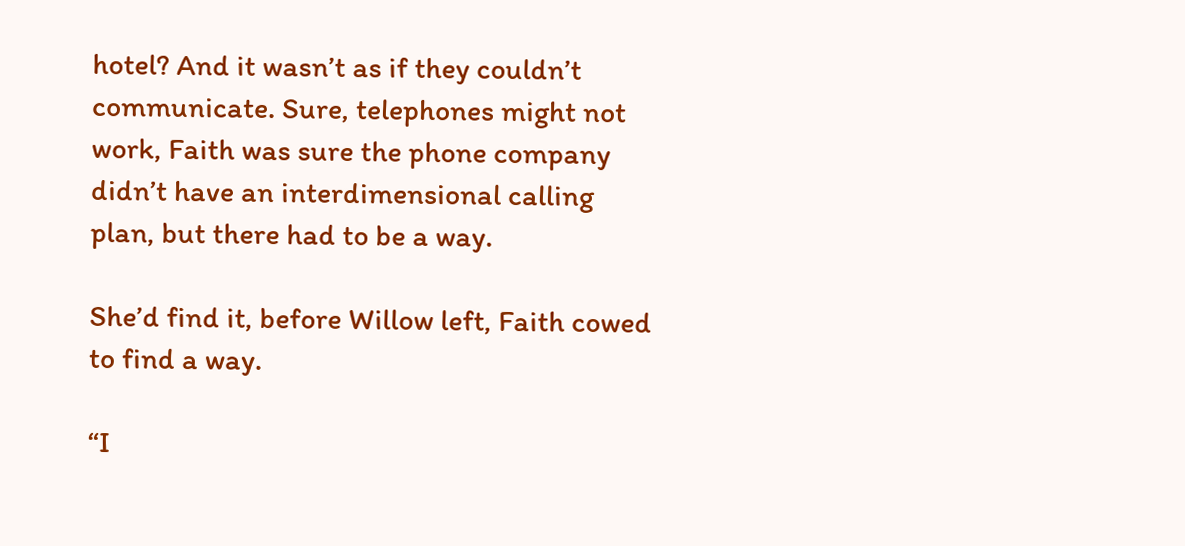hotel? And it wasn’t as if they couldn’t communicate. Sure, telephones might not work, Faith was sure the phone company didn’t have an interdimensional calling plan, but there had to be a way.

She’d find it, before Willow left, Faith cowed to find a way.

“I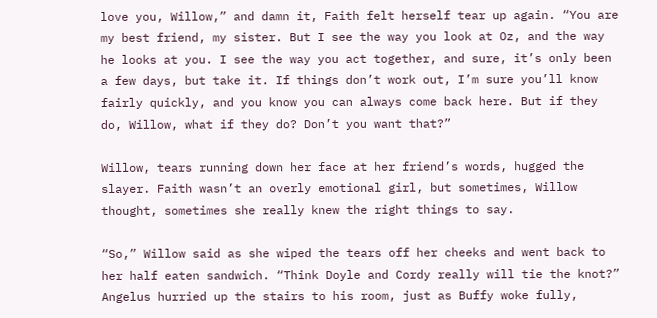love you, Willow,” and damn it, Faith felt herself tear up again. “You are my best friend, my sister. But I see the way you look at Oz, and the way he looks at you. I see the way you act together, and sure, it’s only been a few days, but take it. If things don’t work out, I’m sure you’ll know fairly quickly, and you know you can always come back here. But if they do, Willow, what if they do? Don’t you want that?”

Willow, tears running down her face at her friend’s words, hugged the slayer. Faith wasn’t an overly emotional girl, but sometimes, Willow thought, sometimes she really knew the right things to say.

“So,” Willow said as she wiped the tears off her cheeks and went back to her half eaten sandwich. “Think Doyle and Cordy really will tie the knot?”
Angelus hurried up the stairs to his room, just as Buffy woke fully,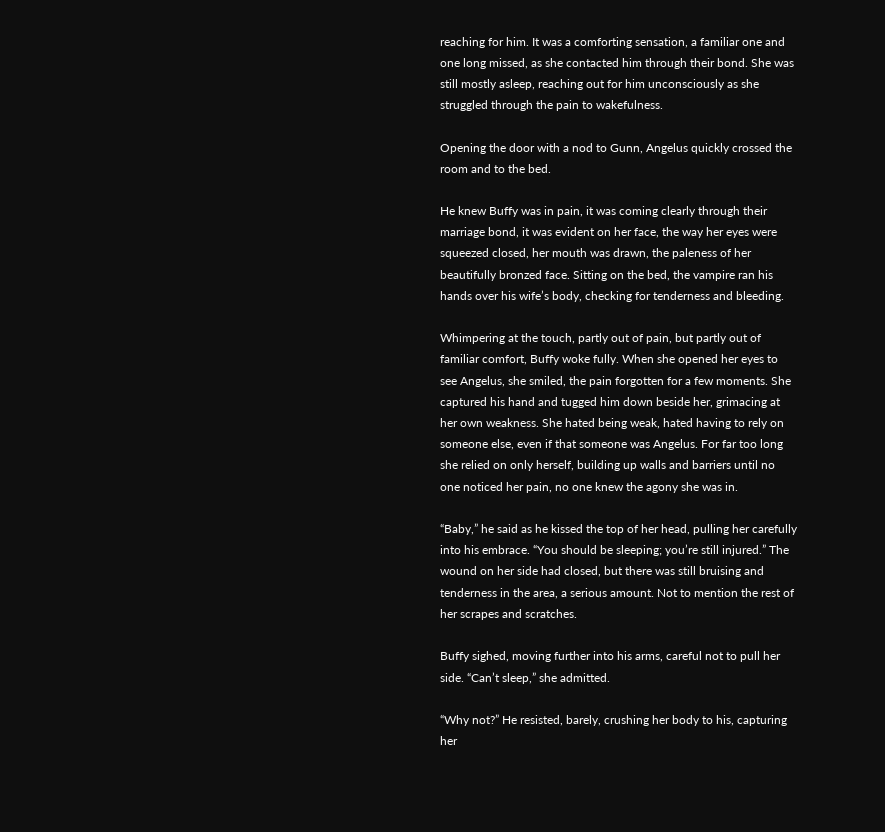reaching for him. It was a comforting sensation, a familiar one and one long missed, as she contacted him through their bond. She was still mostly asleep, reaching out for him unconsciously as she struggled through the pain to wakefulness.

Opening the door with a nod to Gunn, Angelus quickly crossed the room and to the bed.

He knew Buffy was in pain, it was coming clearly through their marriage bond, it was evident on her face, the way her eyes were squeezed closed, her mouth was drawn, the paleness of her beautifully bronzed face. Sitting on the bed, the vampire ran his hands over his wife’s body, checking for tenderness and bleeding.

Whimpering at the touch, partly out of pain, but partly out of familiar comfort, Buffy woke fully. When she opened her eyes to see Angelus, she smiled, the pain forgotten for a few moments. She captured his hand and tugged him down beside her, grimacing at her own weakness. She hated being weak, hated having to rely on someone else, even if that someone was Angelus. For far too long she relied on only herself, building up walls and barriers until no one noticed her pain, no one knew the agony she was in.

“Baby,” he said as he kissed the top of her head, pulling her carefully into his embrace. “You should be sleeping; you’re still injured.” The wound on her side had closed, but there was still bruising and tenderness in the area, a serious amount. Not to mention the rest of her scrapes and scratches.

Buffy sighed, moving further into his arms, careful not to pull her side. “Can’t sleep,” she admitted.

“Why not?” He resisted, barely, crushing her body to his, capturing her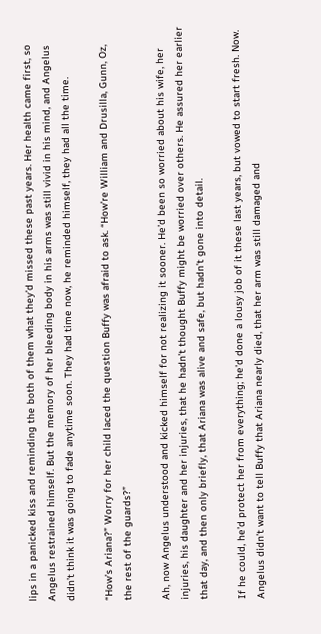lips in a panicked kiss and reminding the both of them what they’d missed these past years. Her health came first, so Angelus restrained himself. But the memory of her bleeding body in his arms was still vivid in his mind, and Angelus didn’t think it was going to fade anytime soon. They had time now, he reminded himself, they had all the time.

“How’s Ariana?” Worry for her child laced the question Buffy was afraid to ask. “How’re William and Drusilla, Gunn, Oz, the rest of the guards?”

Ah, now Angelus understood and kicked himself for not realizing it sooner. He’d been so worried about his wife, her injuries, his daughter and her injuries, that he hadn’t thought Buffy might be worried over others. He assured her earlier that day, and then only briefly, that Ariana was alive and safe, but hadn’t gone into detail.

If he could, he’d protect her from everything; he’d done a lousy job of it these last years, but vowed to start fresh. Now. Angelus didn’t want to tell Buffy that Ariana nearly died, that her arm was still damaged and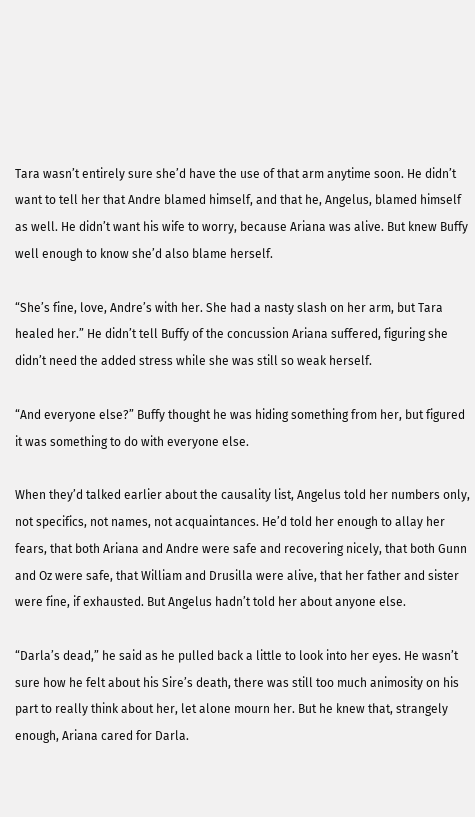Tara wasn’t entirely sure she’d have the use of that arm anytime soon. He didn’t want to tell her that Andre blamed himself, and that he, Angelus, blamed himself as well. He didn’t want his wife to worry, because Ariana was alive. But knew Buffy well enough to know she’d also blame herself.

“She’s fine, love, Andre’s with her. She had a nasty slash on her arm, but Tara healed her.” He didn’t tell Buffy of the concussion Ariana suffered, figuring she didn’t need the added stress while she was still so weak herself.

“And everyone else?” Buffy thought he was hiding something from her, but figured it was something to do with everyone else.

When they’d talked earlier about the causality list, Angelus told her numbers only, not specifics, not names, not acquaintances. He’d told her enough to allay her fears, that both Ariana and Andre were safe and recovering nicely, that both Gunn and Oz were safe, that William and Drusilla were alive, that her father and sister were fine, if exhausted. But Angelus hadn’t told her about anyone else.

“Darla’s dead,” he said as he pulled back a little to look into her eyes. He wasn’t sure how he felt about his Sire’s death, there was still too much animosity on his part to really think about her, let alone mourn her. But he knew that, strangely enough, Ariana cared for Darla.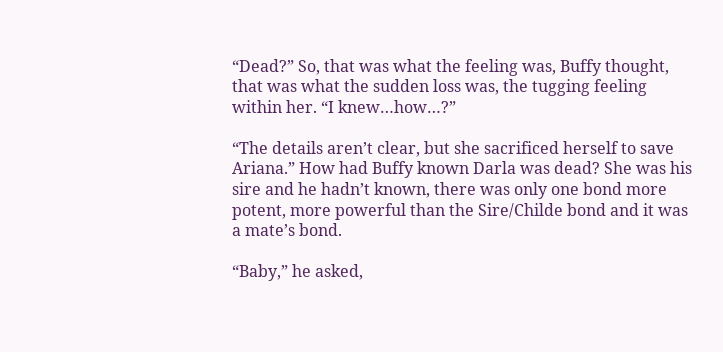“Dead?” So, that was what the feeling was, Buffy thought, that was what the sudden loss was, the tugging feeling within her. “I knew…how…?”

“The details aren’t clear, but she sacrificed herself to save Ariana.” How had Buffy known Darla was dead? She was his sire and he hadn’t known, there was only one bond more potent, more powerful than the Sire/Childe bond and it was a mate’s bond.

“Baby,” he asked,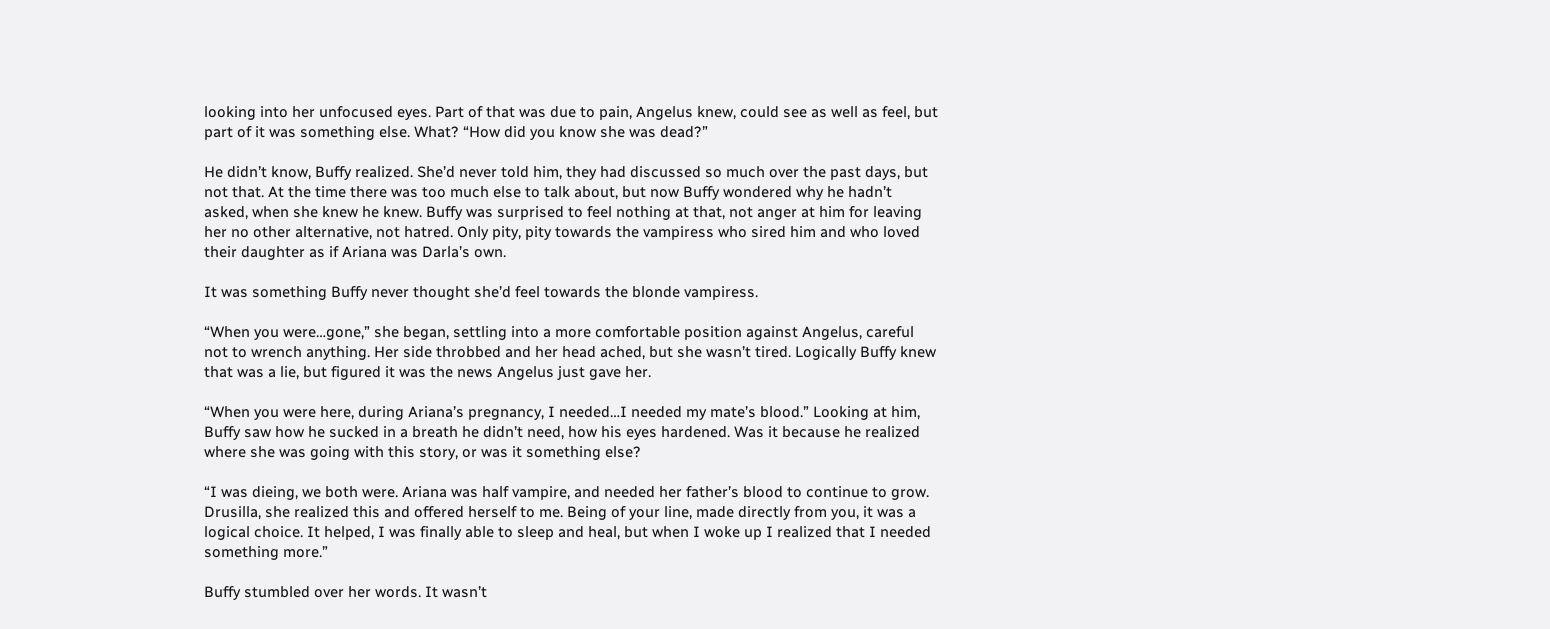looking into her unfocused eyes. Part of that was due to pain, Angelus knew, could see as well as feel, but part of it was something else. What? “How did you know she was dead?”

He didn’t know, Buffy realized. She’d never told him, they had discussed so much over the past days, but not that. At the time there was too much else to talk about, but now Buffy wondered why he hadn’t asked, when she knew he knew. Buffy was surprised to feel nothing at that, not anger at him for leaving her no other alternative, not hatred. Only pity, pity towards the vampiress who sired him and who loved their daughter as if Ariana was Darla’s own.

It was something Buffy never thought she’d feel towards the blonde vampiress.

“When you were…gone,” she began, settling into a more comfortable position against Angelus, careful not to wrench anything. Her side throbbed and her head ached, but she wasn’t tired. Logically Buffy knew that was a lie, but figured it was the news Angelus just gave her.

“When you were here, during Ariana’s pregnancy, I needed…I needed my mate’s blood.” Looking at him, Buffy saw how he sucked in a breath he didn’t need, how his eyes hardened. Was it because he realized where she was going with this story, or was it something else?

“I was dieing, we both were. Ariana was half vampire, and needed her father’s blood to continue to grow. Drusilla, she realized this and offered herself to me. Being of your line, made directly from you, it was a logical choice. It helped, I was finally able to sleep and heal, but when I woke up I realized that I needed something more.”

Buffy stumbled over her words. It wasn’t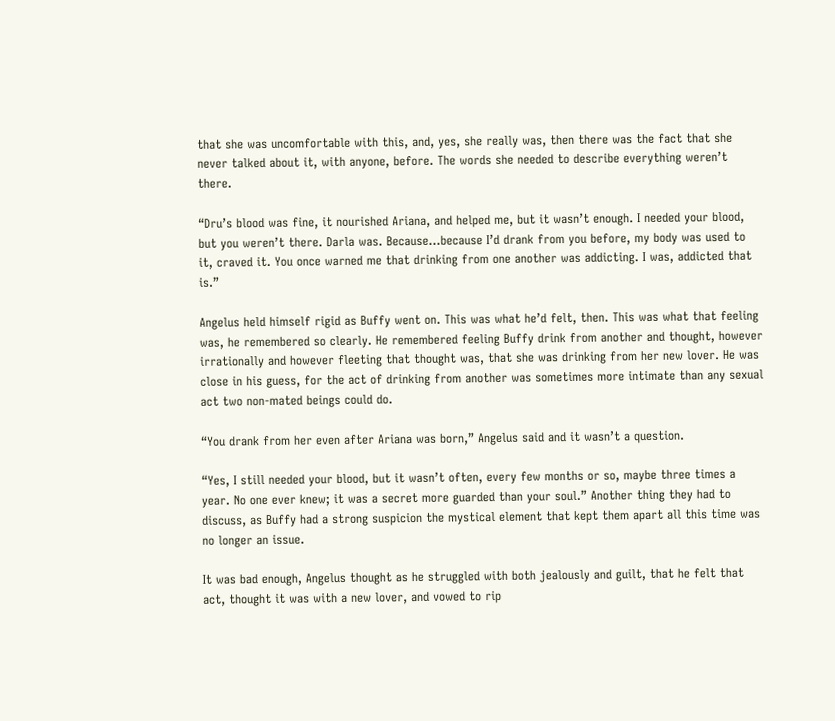that she was uncomfortable with this, and, yes, she really was, then there was the fact that she never talked about it, with anyone, before. The words she needed to describe everything weren’t there.

“Dru’s blood was fine, it nourished Ariana, and helped me, but it wasn’t enough. I needed your blood, but you weren’t there. Darla was. Because…because I’d drank from you before, my body was used to it, craved it. You once warned me that drinking from one another was addicting. I was, addicted that is.”

Angelus held himself rigid as Buffy went on. This was what he’d felt, then. This was what that feeling was, he remembered so clearly. He remembered feeling Buffy drink from another and thought, however irrationally and however fleeting that thought was, that she was drinking from her new lover. He was close in his guess, for the act of drinking from another was sometimes more intimate than any sexual act two non-mated beings could do.

“You drank from her even after Ariana was born,” Angelus said and it wasn’t a question.

“Yes, I still needed your blood, but it wasn’t often, every few months or so, maybe three times a year. No one ever knew; it was a secret more guarded than your soul.” Another thing they had to discuss, as Buffy had a strong suspicion the mystical element that kept them apart all this time was no longer an issue.

It was bad enough, Angelus thought as he struggled with both jealously and guilt, that he felt that act, thought it was with a new lover, and vowed to rip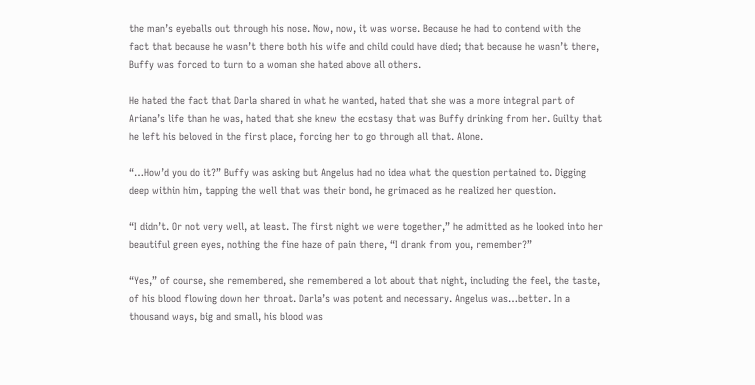the man’s eyeballs out through his nose. Now, now, it was worse. Because he had to contend with the fact that because he wasn’t there both his wife and child could have died; that because he wasn’t there, Buffy was forced to turn to a woman she hated above all others.

He hated the fact that Darla shared in what he wanted, hated that she was a more integral part of Ariana’s life than he was, hated that she knew the ecstasy that was Buffy drinking from her. Guilty that he left his beloved in the first place, forcing her to go through all that. Alone.

“…How’d you do it?” Buffy was asking but Angelus had no idea what the question pertained to. Digging deep within him, tapping the well that was their bond, he grimaced as he realized her question.

“I didn’t. Or not very well, at least. The first night we were together,” he admitted as he looked into her beautiful green eyes, nothing the fine haze of pain there, “I drank from you, remember?”

“Yes,” of course, she remembered, she remembered a lot about that night, including the feel, the taste, of his blood flowing down her throat. Darla’s was potent and necessary. Angelus was…better. In a thousand ways, big and small, his blood was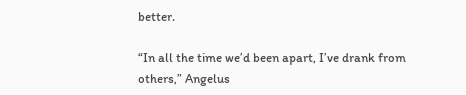better.

“In all the time we’d been apart, I’ve drank from others,” Angelus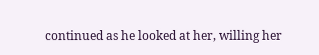continued as he looked at her, willing her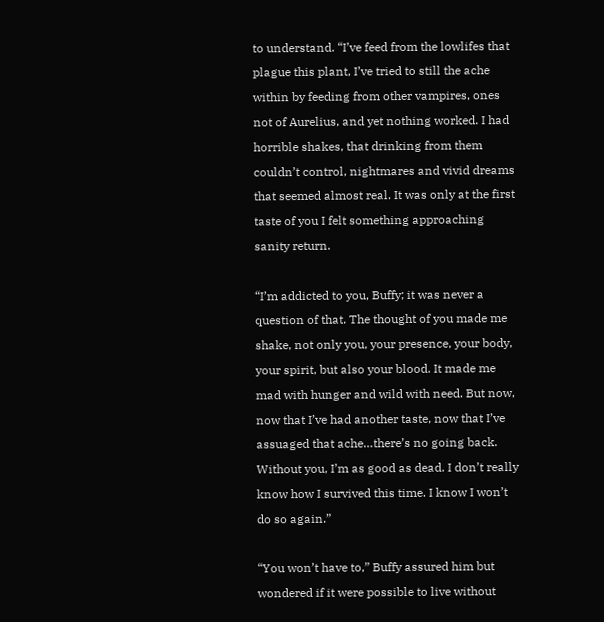to understand. “I’ve feed from the lowlifes that plague this plant, I’ve tried to still the ache within by feeding from other vampires, ones not of Aurelius, and yet nothing worked. I had horrible shakes, that drinking from them couldn’t control, nightmares and vivid dreams that seemed almost real. It was only at the first taste of you I felt something approaching sanity return.

“I’m addicted to you, Buffy; it was never a question of that. The thought of you made me shake, not only you, your presence, your body, your spirit, but also your blood. It made me mad with hunger and wild with need. But now, now that I’ve had another taste, now that I’ve assuaged that ache…there’s no going back. Without you, I’m as good as dead. I don’t really know how I survived this time. I know I won’t do so again.”

“You won’t have to,” Buffy assured him but wondered if it were possible to live without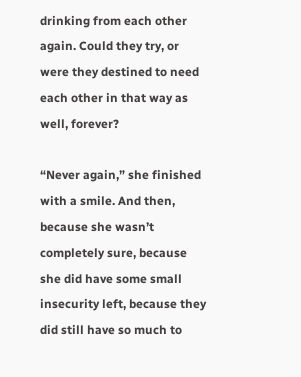drinking from each other again. Could they try, or were they destined to need each other in that way as well, forever?

“Never again,” she finished with a smile. And then, because she wasn’t completely sure, because she did have some small insecurity left, because they did still have so much to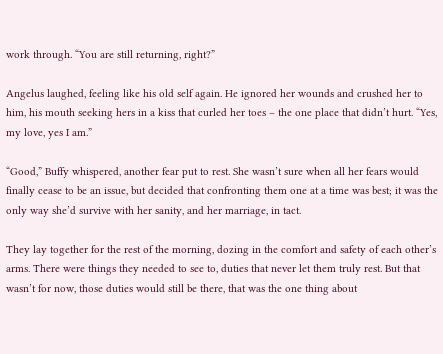work through. “You are still returning, right?”

Angelus laughed, feeling like his old self again. He ignored her wounds and crushed her to him, his mouth seeking hers in a kiss that curled her toes – the one place that didn’t hurt. “Yes, my love, yes I am.”

“Good,” Buffy whispered, another fear put to rest. She wasn’t sure when all her fears would finally cease to be an issue, but decided that confronting them one at a time was best; it was the only way she’d survive with her sanity, and her marriage, in tact.

They lay together for the rest of the morning, dozing in the comfort and safety of each other’s arms. There were things they needed to see to, duties that never let them truly rest. But that wasn’t for now, those duties would still be there, that was the one thing about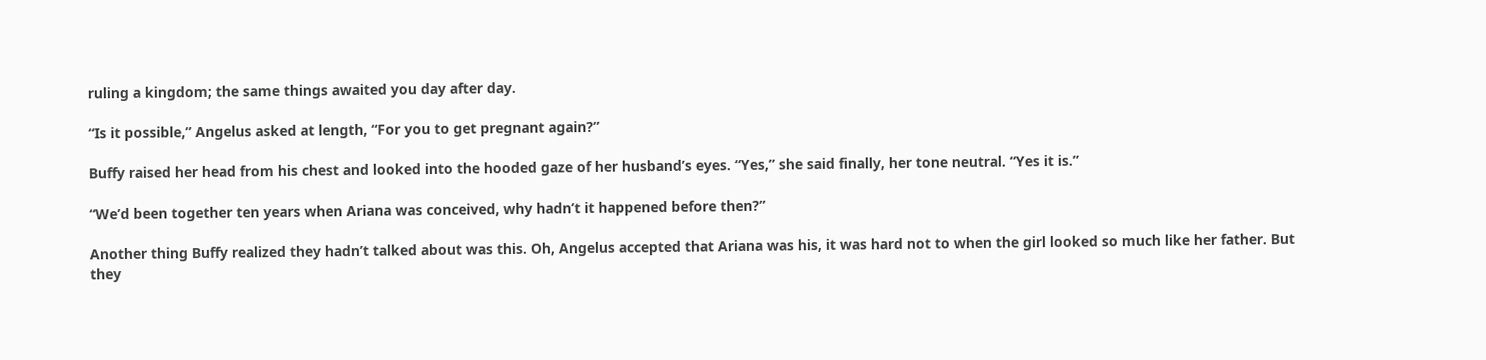ruling a kingdom; the same things awaited you day after day.

“Is it possible,” Angelus asked at length, “For you to get pregnant again?”

Buffy raised her head from his chest and looked into the hooded gaze of her husband’s eyes. “Yes,” she said finally, her tone neutral. “Yes it is.”

“We’d been together ten years when Ariana was conceived, why hadn’t it happened before then?”

Another thing Buffy realized they hadn’t talked about was this. Oh, Angelus accepted that Ariana was his, it was hard not to when the girl looked so much like her father. But they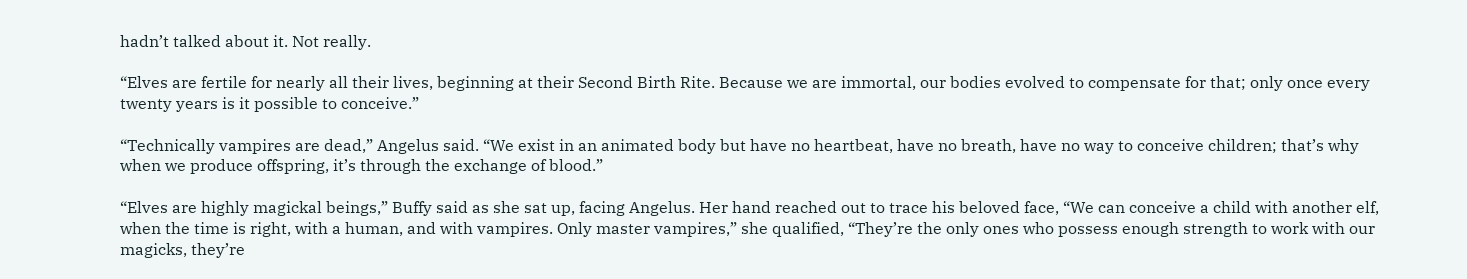hadn’t talked about it. Not really.

“Elves are fertile for nearly all their lives, beginning at their Second Birth Rite. Because we are immortal, our bodies evolved to compensate for that; only once every twenty years is it possible to conceive.”

“Technically vampires are dead,” Angelus said. “We exist in an animated body but have no heartbeat, have no breath, have no way to conceive children; that’s why when we produce offspring, it’s through the exchange of blood.”

“Elves are highly magickal beings,” Buffy said as she sat up, facing Angelus. Her hand reached out to trace his beloved face, “We can conceive a child with another elf, when the time is right, with a human, and with vampires. Only master vampires,” she qualified, “They’re the only ones who possess enough strength to work with our magicks, they’re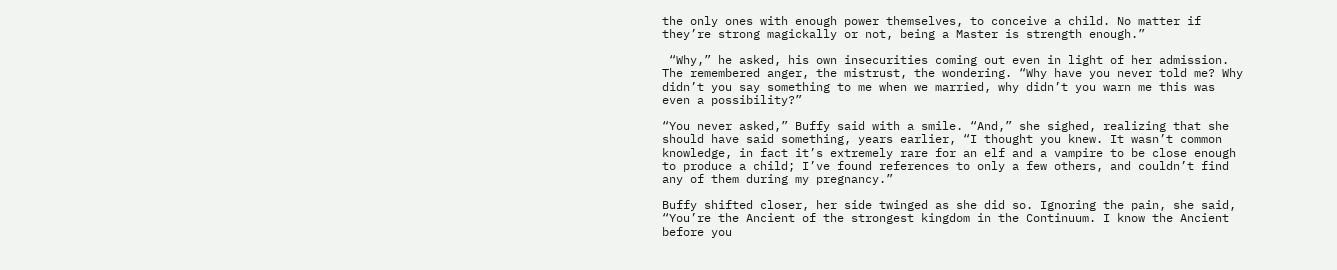the only ones with enough power themselves, to conceive a child. No matter if they’re strong magickally or not, being a Master is strength enough.”

 “Why,” he asked, his own insecurities coming out even in light of her admission. The remembered anger, the mistrust, the wondering. “Why have you never told me? Why didn’t you say something to me when we married, why didn’t you warn me this was even a possibility?”

“You never asked,” Buffy said with a smile. “And,” she sighed, realizing that she should have said something, years earlier, “I thought you knew. It wasn’t common knowledge, in fact it’s extremely rare for an elf and a vampire to be close enough to produce a child; I’ve found references to only a few others, and couldn’t find any of them during my pregnancy.”

Buffy shifted closer, her side twinged as she did so. Ignoring the pain, she said, “You’re the Ancient of the strongest kingdom in the Continuum. I know the Ancient before you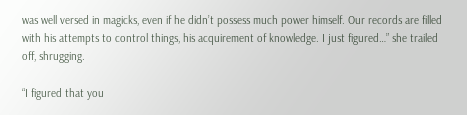was well versed in magicks, even if he didn’t possess much power himself. Our records are filled with his attempts to control things, his acquirement of knowledge. I just figured…” she trailed off, shrugging.

“I figured that you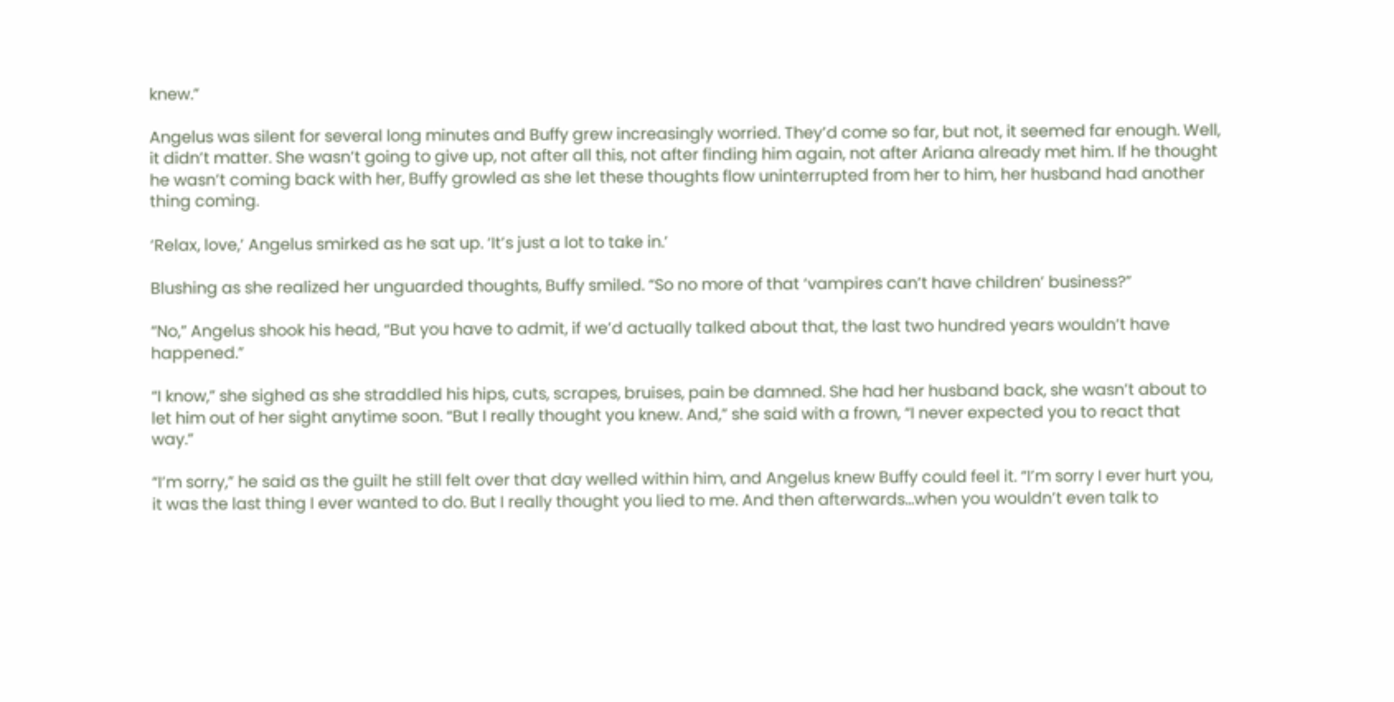knew.”

Angelus was silent for several long minutes and Buffy grew increasingly worried. They’d come so far, but not, it seemed far enough. Well, it didn’t matter. She wasn’t going to give up, not after all this, not after finding him again, not after Ariana already met him. If he thought he wasn’t coming back with her, Buffy growled as she let these thoughts flow uninterrupted from her to him, her husband had another thing coming.

‘Relax, love,’ Angelus smirked as he sat up. ‘It’s just a lot to take in.’

Blushing as she realized her unguarded thoughts, Buffy smiled. “So no more of that ‘vampires can’t have children’ business?”

“No,” Angelus shook his head, “But you have to admit, if we’d actually talked about that, the last two hundred years wouldn’t have happened.”

“I know,” she sighed as she straddled his hips, cuts, scrapes, bruises, pain be damned. She had her husband back, she wasn’t about to let him out of her sight anytime soon. “But I really thought you knew. And,” she said with a frown, “I never expected you to react that way.”

“I’m sorry,” he said as the guilt he still felt over that day welled within him, and Angelus knew Buffy could feel it. “I’m sorry I ever hurt you, it was the last thing I ever wanted to do. But I really thought you lied to me. And then afterwards…when you wouldn’t even talk to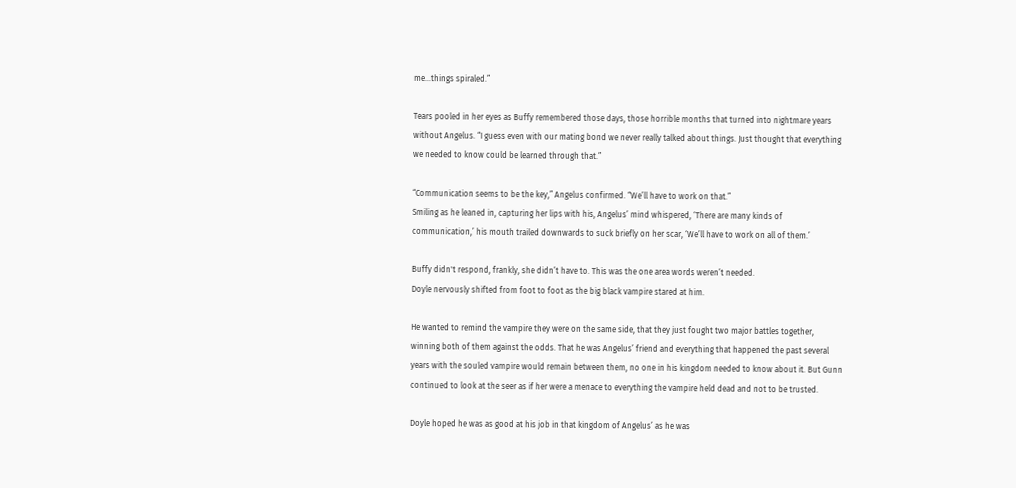me…things spiraled.”

Tears pooled in her eyes as Buffy remembered those days, those horrible months that turned into nightmare years without Angelus. “I guess even with our mating bond we never really talked about things. Just thought that everything we needed to know could be learned through that.”

“Communication seems to be the key,” Angelus confirmed. “We’ll have to work on that.”
Smiling as he leaned in, capturing her lips with his, Angelus’ mind whispered, ‘There are many kinds of communication,’ his mouth trailed downwards to suck briefly on her scar, ‘We’ll have to work on all of them.’

Buffy didn't respond, frankly, she didn’t have to. This was the one area words weren’t needed.
Doyle nervously shifted from foot to foot as the big black vampire stared at him.

He wanted to remind the vampire they were on the same side, that they just fought two major battles together, winning both of them against the odds. That he was Angelus’ friend and everything that happened the past several years with the souled vampire would remain between them, no one in his kingdom needed to know about it. But Gunn continued to look at the seer as if her were a menace to everything the vampire held dead and not to be trusted.

Doyle hoped he was as good at his job in that kingdom of Angelus’ as he was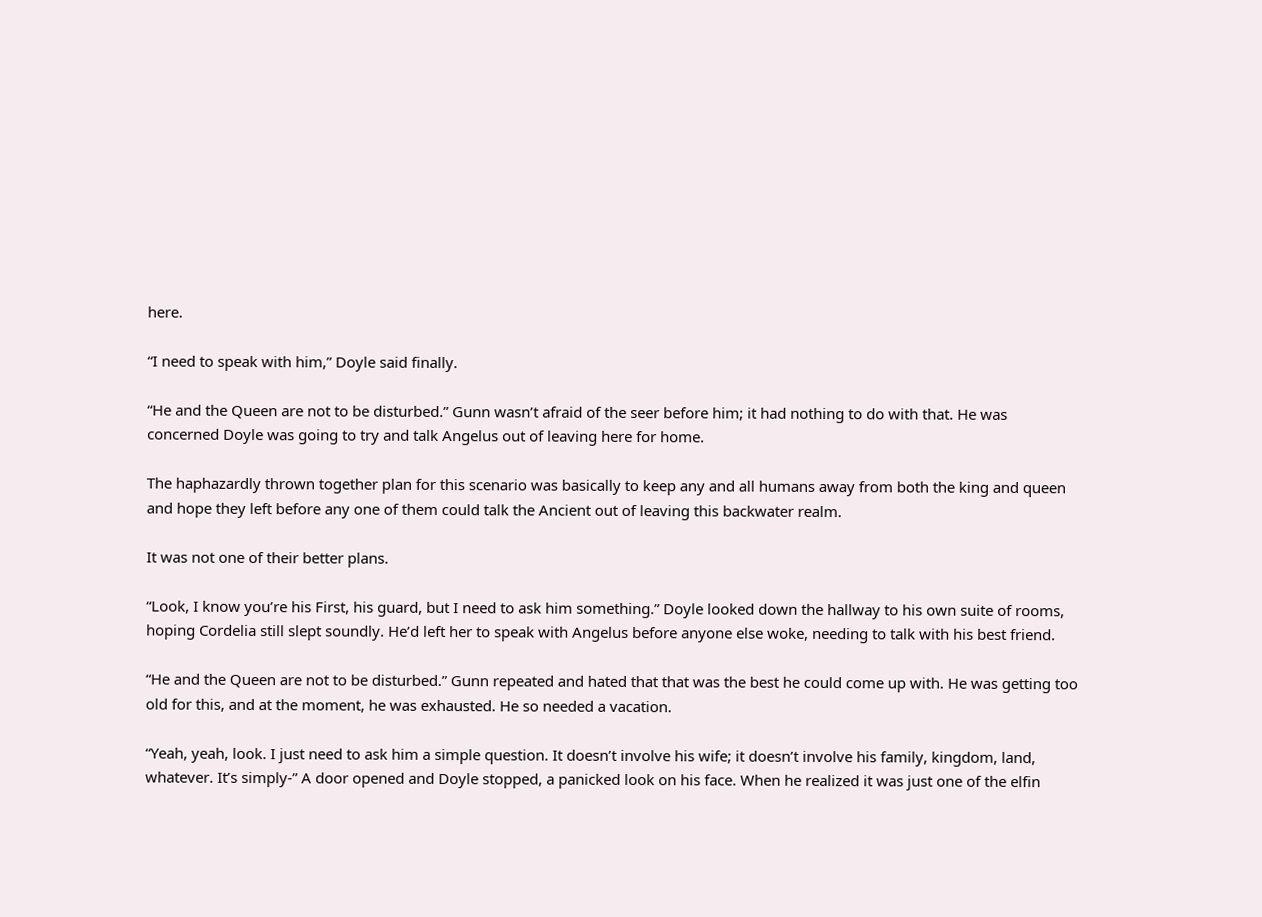here.

“I need to speak with him,” Doyle said finally.

“He and the Queen are not to be disturbed.” Gunn wasn’t afraid of the seer before him; it had nothing to do with that. He was concerned Doyle was going to try and talk Angelus out of leaving here for home.

The haphazardly thrown together plan for this scenario was basically to keep any and all humans away from both the king and queen and hope they left before any one of them could talk the Ancient out of leaving this backwater realm.

It was not one of their better plans.

“Look, I know you’re his First, his guard, but I need to ask him something.” Doyle looked down the hallway to his own suite of rooms, hoping Cordelia still slept soundly. He’d left her to speak with Angelus before anyone else woke, needing to talk with his best friend.

“He and the Queen are not to be disturbed.” Gunn repeated and hated that that was the best he could come up with. He was getting too old for this, and at the moment, he was exhausted. He so needed a vacation.

“Yeah, yeah, look. I just need to ask him a simple question. It doesn’t involve his wife; it doesn’t involve his family, kingdom, land, whatever. It’s simply-” A door opened and Doyle stopped, a panicked look on his face. When he realized it was just one of the elfin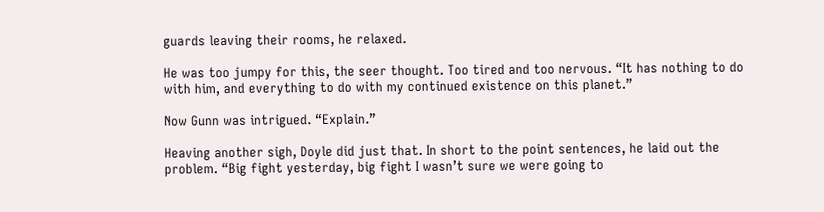guards leaving their rooms, he relaxed.

He was too jumpy for this, the seer thought. Too tired and too nervous. “It has nothing to do with him, and everything to do with my continued existence on this planet.”

Now Gunn was intrigued. “Explain.”

Heaving another sigh, Doyle did just that. In short to the point sentences, he laid out the problem. “Big fight yesterday, big fight I wasn’t sure we were going to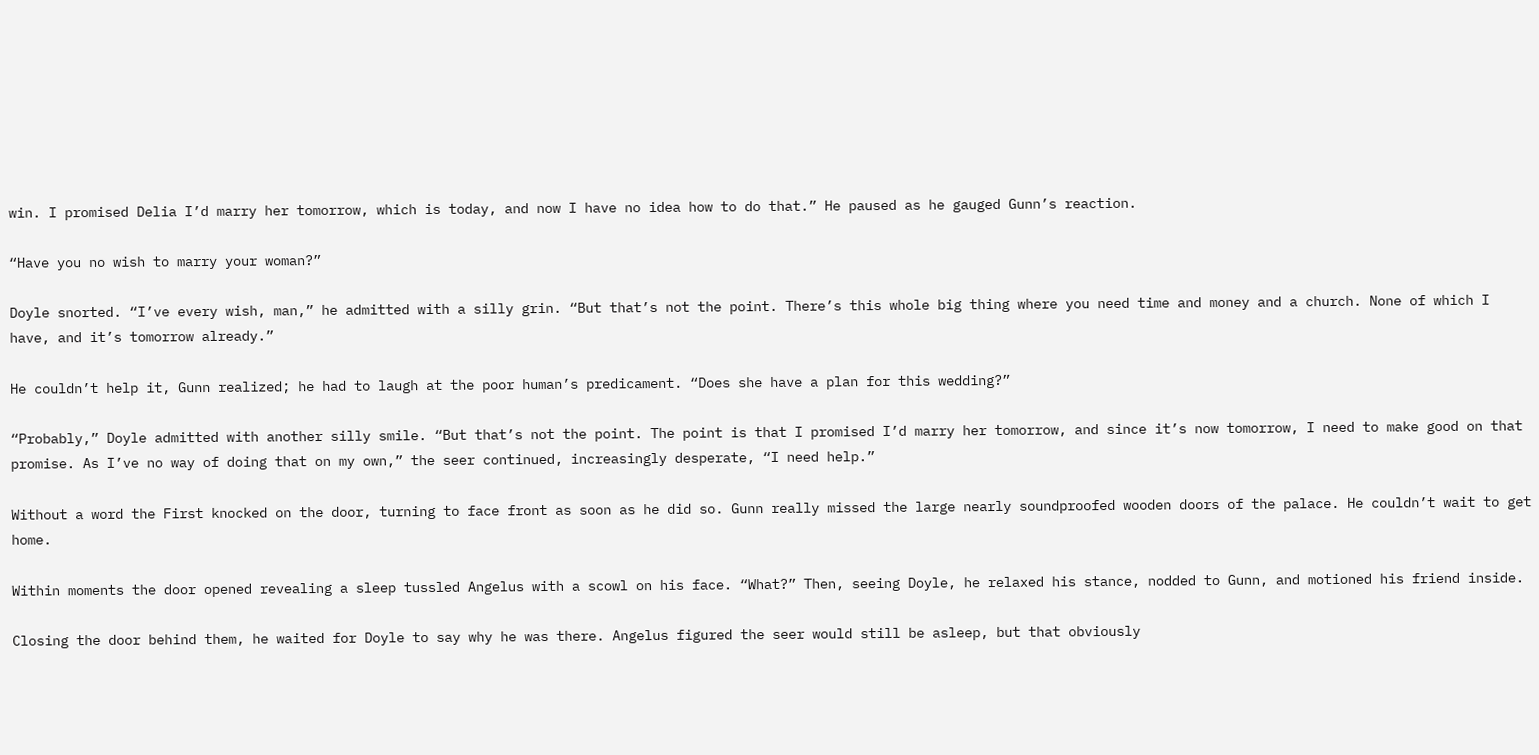win. I promised Delia I’d marry her tomorrow, which is today, and now I have no idea how to do that.” He paused as he gauged Gunn’s reaction.

“Have you no wish to marry your woman?”

Doyle snorted. “I’ve every wish, man,” he admitted with a silly grin. “But that’s not the point. There’s this whole big thing where you need time and money and a church. None of which I have, and it’s tomorrow already.”

He couldn’t help it, Gunn realized; he had to laugh at the poor human’s predicament. “Does she have a plan for this wedding?”

“Probably,” Doyle admitted with another silly smile. “But that’s not the point. The point is that I promised I’d marry her tomorrow, and since it’s now tomorrow, I need to make good on that promise. As I’ve no way of doing that on my own,” the seer continued, increasingly desperate, “I need help.”

Without a word the First knocked on the door, turning to face front as soon as he did so. Gunn really missed the large nearly soundproofed wooden doors of the palace. He couldn’t wait to get home.

Within moments the door opened revealing a sleep tussled Angelus with a scowl on his face. “What?” Then, seeing Doyle, he relaxed his stance, nodded to Gunn, and motioned his friend inside.

Closing the door behind them, he waited for Doyle to say why he was there. Angelus figured the seer would still be asleep, but that obviously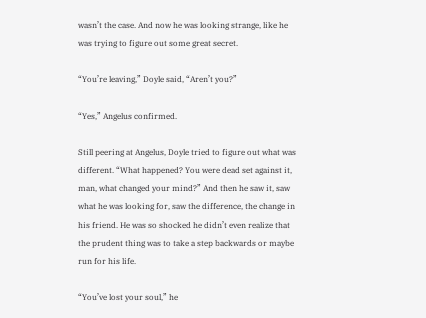wasn’t the case. And now he was looking strange, like he was trying to figure out some great secret.

“You’re leaving,” Doyle said, “Aren’t you?”

“Yes,” Angelus confirmed.

Still peering at Angelus, Doyle tried to figure out what was different. “What happened? You were dead set against it, man, what changed your mind?” And then he saw it, saw what he was looking for, saw the difference, the change in his friend. He was so shocked he didn’t even realize that the prudent thing was to take a step backwards or maybe run for his life.

“You’ve lost your soul,” he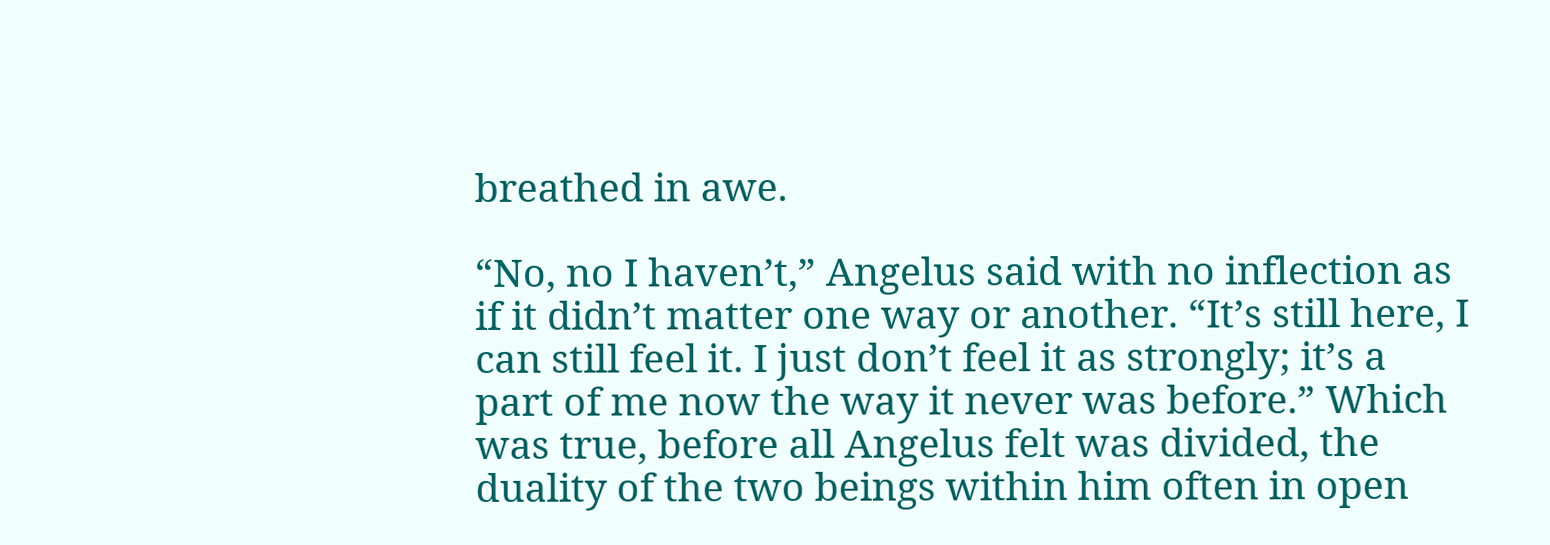breathed in awe.

“No, no I haven’t,” Angelus said with no inflection as if it didn’t matter one way or another. “It’s still here, I can still feel it. I just don’t feel it as strongly; it’s a part of me now the way it never was before.” Which was true, before all Angelus felt was divided, the duality of the two beings within him often in open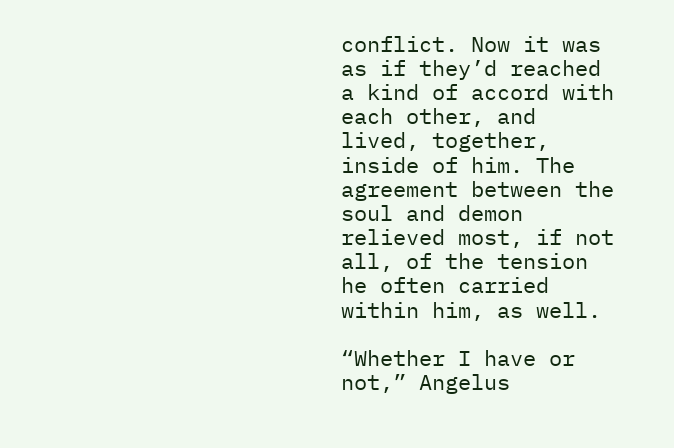conflict. Now it was as if they’d reached a kind of accord with each other, and lived, together, inside of him. The agreement between the soul and demon relieved most, if not all, of the tension he often carried within him, as well.

“Whether I have or not,” Angelus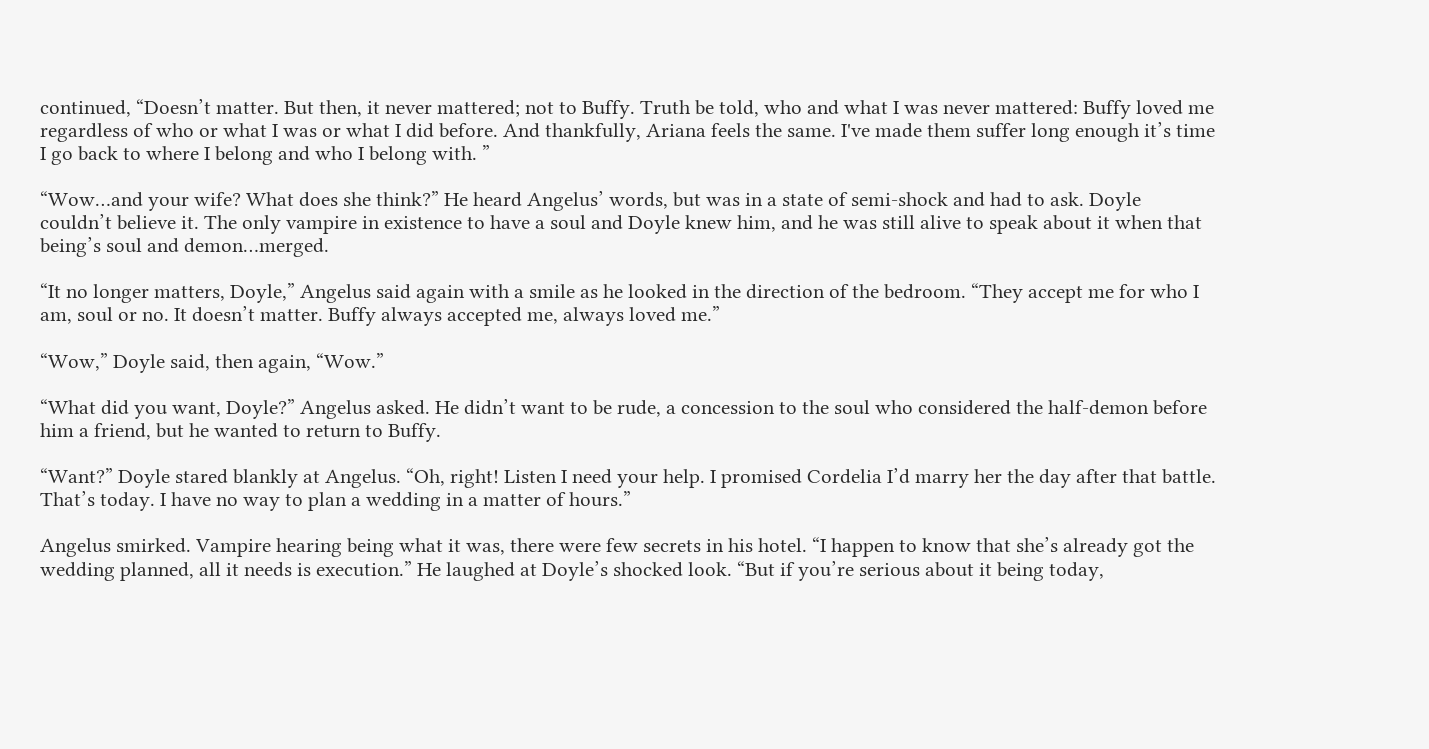continued, “Doesn’t matter. But then, it never mattered; not to Buffy. Truth be told, who and what I was never mattered: Buffy loved me regardless of who or what I was or what I did before. And thankfully, Ariana feels the same. I've made them suffer long enough it’s time I go back to where I belong and who I belong with. ”

“Wow…and your wife? What does she think?” He heard Angelus’ words, but was in a state of semi-shock and had to ask. Doyle couldn’t believe it. The only vampire in existence to have a soul and Doyle knew him, and he was still alive to speak about it when that being’s soul and demon…merged.

“It no longer matters, Doyle,” Angelus said again with a smile as he looked in the direction of the bedroom. “They accept me for who I am, soul or no. It doesn’t matter. Buffy always accepted me, always loved me.”

“Wow,” Doyle said, then again, “Wow.”

“What did you want, Doyle?” Angelus asked. He didn’t want to be rude, a concession to the soul who considered the half-demon before him a friend, but he wanted to return to Buffy.

“Want?” Doyle stared blankly at Angelus. “Oh, right! Listen I need your help. I promised Cordelia I’d marry her the day after that battle. That’s today. I have no way to plan a wedding in a matter of hours.”

Angelus smirked. Vampire hearing being what it was, there were few secrets in his hotel. “I happen to know that she’s already got the wedding planned, all it needs is execution.” He laughed at Doyle’s shocked look. “But if you’re serious about it being today,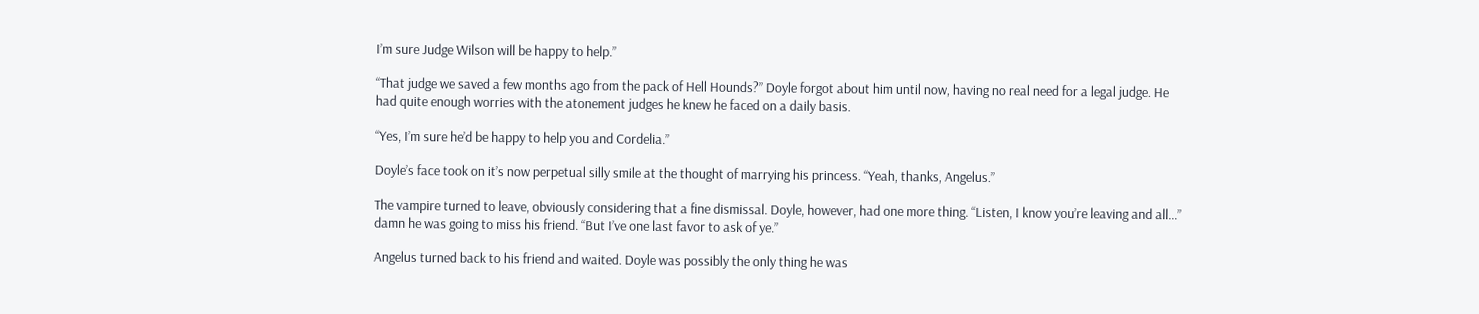I’m sure Judge Wilson will be happy to help.”

“That judge we saved a few months ago from the pack of Hell Hounds?” Doyle forgot about him until now, having no real need for a legal judge. He had quite enough worries with the atonement judges he knew he faced on a daily basis.

“Yes, I’m sure he’d be happy to help you and Cordelia.”

Doyle’s face took on it’s now perpetual silly smile at the thought of marrying his princess. “Yeah, thanks, Angelus.”

The vampire turned to leave, obviously considering that a fine dismissal. Doyle, however, had one more thing. “Listen, I know you’re leaving and all…” damn he was going to miss his friend. “But I’ve one last favor to ask of ye.”

Angelus turned back to his friend and waited. Doyle was possibly the only thing he was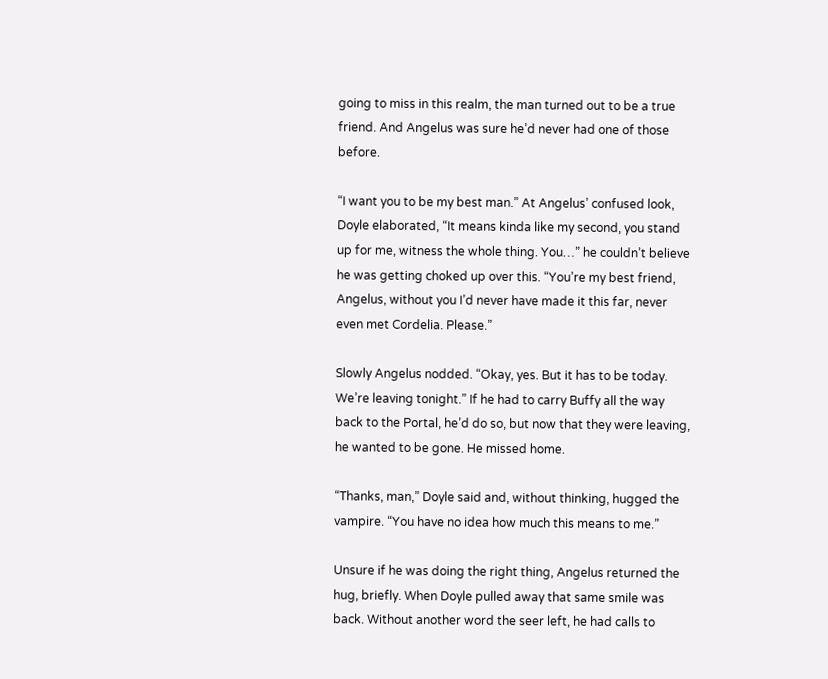going to miss in this realm, the man turned out to be a true friend. And Angelus was sure he’d never had one of those before.

“I want you to be my best man.” At Angelus’ confused look, Doyle elaborated, “It means kinda like my second, you stand up for me, witness the whole thing. You…” he couldn’t believe he was getting choked up over this. “You’re my best friend, Angelus, without you I’d never have made it this far, never even met Cordelia. Please.”

Slowly Angelus nodded. “Okay, yes. But it has to be today. We’re leaving tonight.” If he had to carry Buffy all the way back to the Portal, he’d do so, but now that they were leaving, he wanted to be gone. He missed home.

“Thanks, man,” Doyle said and, without thinking, hugged the vampire. “You have no idea how much this means to me.”

Unsure if he was doing the right thing, Angelus returned the hug, briefly. When Doyle pulled away that same smile was back. Without another word the seer left, he had calls to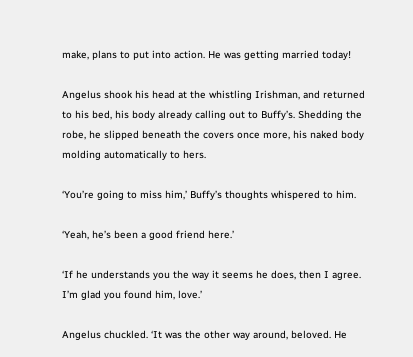make, plans to put into action. He was getting married today!

Angelus shook his head at the whistling Irishman, and returned to his bed, his body already calling out to Buffy’s. Shedding the robe, he slipped beneath the covers once more, his naked body molding automatically to hers.

‘You’re going to miss him,’ Buffy’s thoughts whispered to him.

‘Yeah, he’s been a good friend here.’

‘If he understands you the way it seems he does, then I agree. I’m glad you found him, love.’

Angelus chuckled. ‘It was the other way around, beloved. He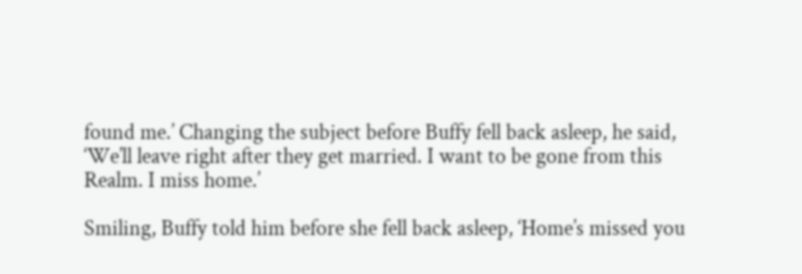found me.’ Changing the subject before Buffy fell back asleep, he said, ‘We’ll leave right after they get married. I want to be gone from this Realm. I miss home.’

Smiling, Buffy told him before she fell back asleep, ‘Home’s missed you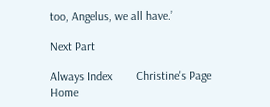too, Angelus, we all have.’

Next Part

Always Index        Christine's Page        Home